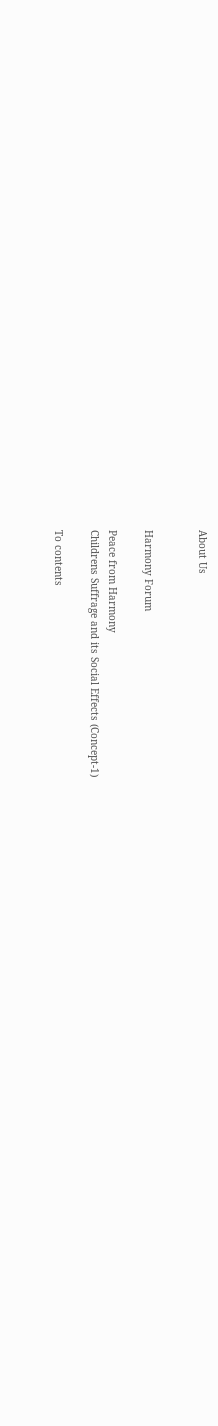About Us


Harmony Forum

Peace from Harmony
Childrens Suffrage and its Social Effects (Concept-1)

To contents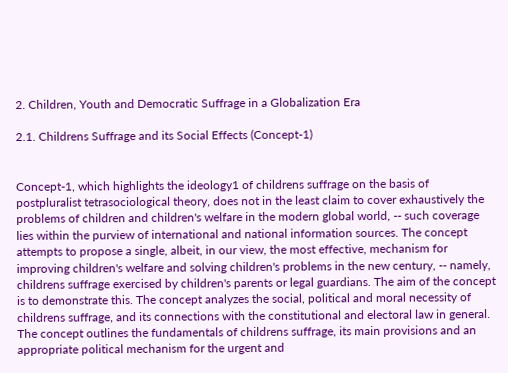2. Children, Youth and Democratic Suffrage in a Globalization Era

2.1. Childrens Suffrage and its Social Effects (Concept-1)


Concept-1, which highlights the ideology1 of childrens suffrage on the basis of postpluralist tetrasociological theory, does not in the least claim to cover exhaustively the problems of children and children's welfare in the modern global world, -- such coverage lies within the purview of international and national information sources. The concept attempts to propose a single, albeit, in our view, the most effective, mechanism for improving children's welfare and solving children's problems in the new century, -- namely, childrens suffrage exercised by children's parents or legal guardians. The aim of the concept is to demonstrate this. The concept analyzes the social, political and moral necessity of childrens suffrage, and its connections with the constitutional and electoral law in general. The concept outlines the fundamentals of childrens suffrage, its main provisions and an appropriate political mechanism for the urgent and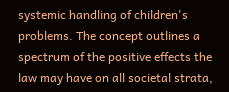systemic handling of children's problems. The concept outlines a spectrum of the positive effects the law may have on all societal strata,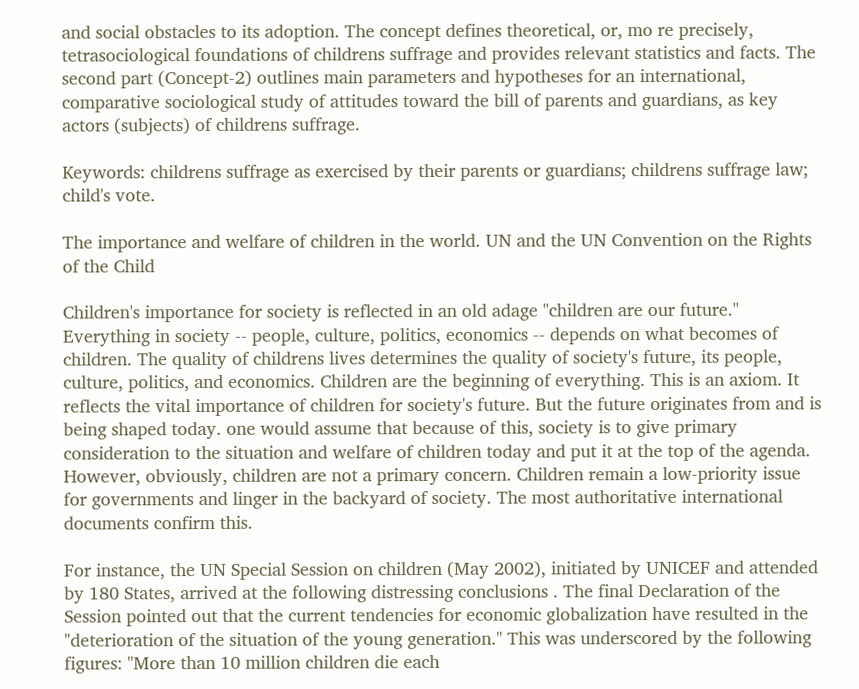and social obstacles to its adoption. The concept defines theoretical, or, mo re precisely, tetrasociological foundations of childrens suffrage and provides relevant statistics and facts. The second part (Concept-2) outlines main parameters and hypotheses for an international, comparative sociological study of attitudes toward the bill of parents and guardians, as key actors (subjects) of childrens suffrage.

Keywords: childrens suffrage as exercised by their parents or guardians; childrens suffrage law; child's vote.

The importance and welfare of children in the world. UN and the UN Convention on the Rights of the Child

Children's importance for society is reflected in an old adage "children are our future." Everything in society -- people, culture, politics, economics -- depends on what becomes of children. The quality of childrens lives determines the quality of society's future, its people, culture, politics, and economics. Children are the beginning of everything. This is an axiom. It reflects the vital importance of children for society's future. But the future originates from and is being shaped today. one would assume that because of this, society is to give primary consideration to the situation and welfare of children today and put it at the top of the agenda. However, obviously, children are not a primary concern. Children remain a low-priority issue for governments and linger in the backyard of society. The most authoritative international documents confirm this.

For instance, the UN Special Session on children (May 2002), initiated by UNICEF and attended by 180 States, arrived at the following distressing conclusions . The final Declaration of the Session pointed out that the current tendencies for economic globalization have resulted in the "deterioration of the situation of the young generation." This was underscored by the following figures: "More than 10 million children die each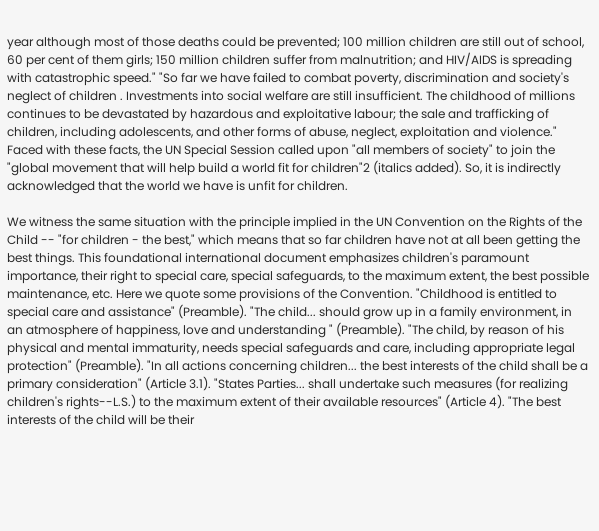year although most of those deaths could be prevented; 100 million children are still out of school, 60 per cent of them girls; 150 million children suffer from malnutrition; and HIV/AIDS is spreading with catastrophic speed." "So far we have failed to combat poverty, discrimination and society's neglect of children . Investments into social welfare are still insufficient. The childhood of millions continues to be devastated by hazardous and exploitative labour; the sale and trafficking of children, including adolescents, and other forms of abuse, neglect, exploitation and violence." Faced with these facts, the UN Special Session called upon "all members of society" to join the "global movement that will help build a world fit for children"2 (italics added). So, it is indirectly acknowledged that the world we have is unfit for children.

We witness the same situation with the principle implied in the UN Convention on the Rights of the Child -- "for children - the best," which means that so far children have not at all been getting the best things. This foundational international document emphasizes children's paramount importance, their right to special care, special safeguards, to the maximum extent, the best possible maintenance, etc. Here we quote some provisions of the Convention. "Childhood is entitled to special care and assistance" (Preamble). "The child... should grow up in a family environment, in an atmosphere of happiness, love and understanding " (Preamble). "The child, by reason of his physical and mental immaturity, needs special safeguards and care, including appropriate legal protection" (Preamble). "In all actions concerning children... the best interests of the child shall be a primary consideration" (Article 3.1). "States Parties... shall undertake such measures (for realizing children's rights--L.S.) to the maximum extent of their available resources" (Article 4). "The best interests of the child will be their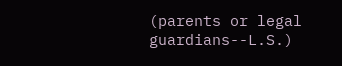(parents or legal guardians--L.S.)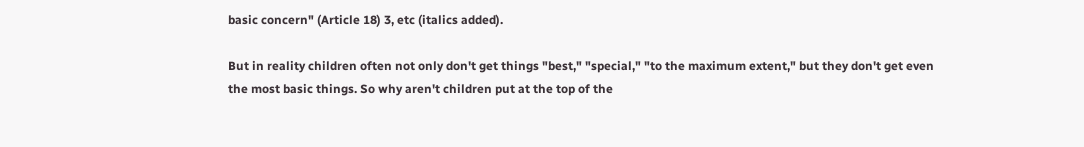basic concern" (Article 18) 3, etc (italics added).

But in reality children often not only don't get things "best," "special," "to the maximum extent," but they don't get even the most basic things. So why aren't children put at the top of the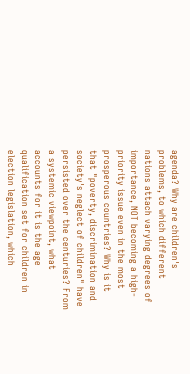agenda? Why are children's problems, to which different nations attach varying degrees of importance, NOT becoming a high-priority issue even in the most prosperous countries? Why is it that "poverty, discrimination and society's neglect of children" have persisted over the centuries? From a systemic viewpoint, what accounts for it is the age qualification set for children in election legislation, which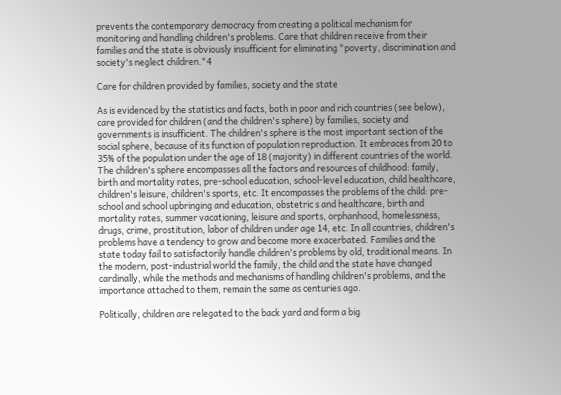prevents the contemporary democracy from creating a political mechanism for monitoring and handling children's problems. Care that children receive from their families and the state is obviously insufficient for eliminating "poverty, discrimination and society's neglect children."4

Care for children provided by families, society and the state

As is evidenced by the statistics and facts, both in poor and rich countries (see below), care provided for children (and the children's sphere) by families, society and governments is insufficient. The children's sphere is the most important section of the social sphere, because of its function of population reproduction. It embraces from 20 to 35% of the population under the age of 18 (majority) in different countries of the world. The children's sphere encompasses all the factors and resources of childhood: family, birth and mortality rates, pre-school education, school-level education, child healthcare, children's leisure, children's sports, etc. It encompasses the problems of the child: pre- school and school upbringing and education, obstetric s and healthcare, birth and mortality rates, summer vacationing, leisure and sports, orphanhood, homelessness, drugs, crime, prostitution, labor of children under age 14, etc. In all countries, children's problems have a tendency to grow and become more exacerbated. Families and the state today fail to satisfactorily handle children's problems by old, traditional means. In the modern, post-industrial world the family, the child and the state have changed cardinally, while the methods and mechanisms of handling children's problems, and the importance attached to them, remain the same as centuries ago.

Politically, children are relegated to the back yard and form a big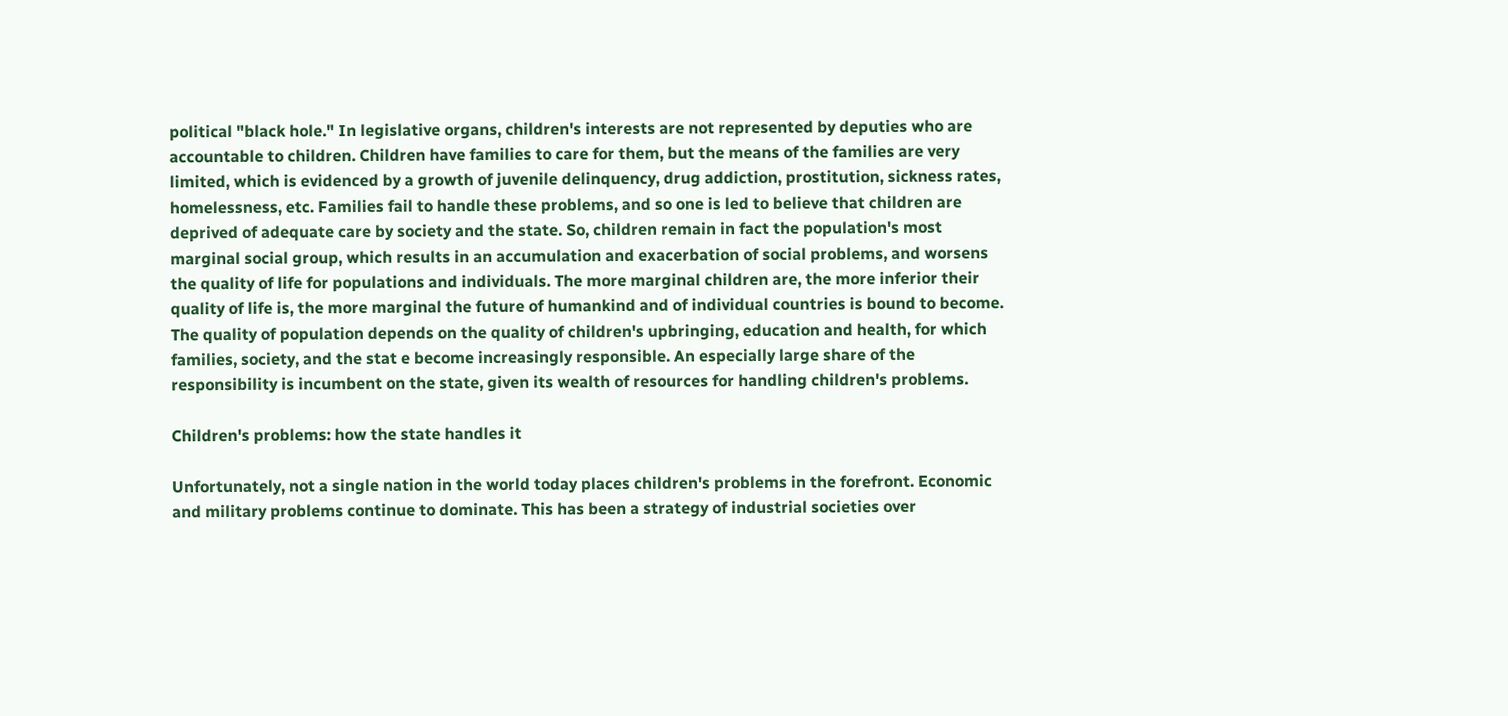political "black hole." In legislative organs, children's interests are not represented by deputies who are accountable to children. Children have families to care for them, but the means of the families are very limited, which is evidenced by a growth of juvenile delinquency, drug addiction, prostitution, sickness rates, homelessness, etc. Families fail to handle these problems, and so one is led to believe that children are deprived of adequate care by society and the state. So, children remain in fact the population's most marginal social group, which results in an accumulation and exacerbation of social problems, and worsens the quality of life for populations and individuals. The more marginal children are, the more inferior their quality of life is, the more marginal the future of humankind and of individual countries is bound to become. The quality of population depends on the quality of children's upbringing, education and health, for which families, society, and the stat e become increasingly responsible. An especially large share of the responsibility is incumbent on the state, given its wealth of resources for handling children's problems.

Children's problems: how the state handles it

Unfortunately, not a single nation in the world today places children's problems in the forefront. Economic and military problems continue to dominate. This has been a strategy of industrial societies over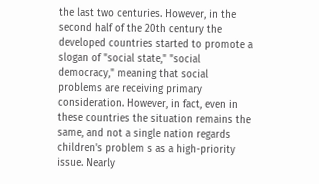the last two centuries. However, in the second half of the 20th century the developed countries started to promote a slogan of "social state," "social democracy," meaning that social problems are receiving primary consideration. However, in fact, even in these countries the situation remains the same, and not a single nation regards children's problem s as a high-priority issue. Nearly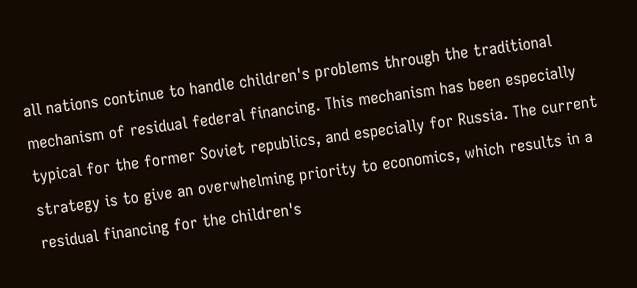all nations continue to handle children's problems through the traditional mechanism of residual federal financing. This mechanism has been especially typical for the former Soviet republics, and especially for Russia. The current strategy is to give an overwhelming priority to economics, which results in a residual financing for the children's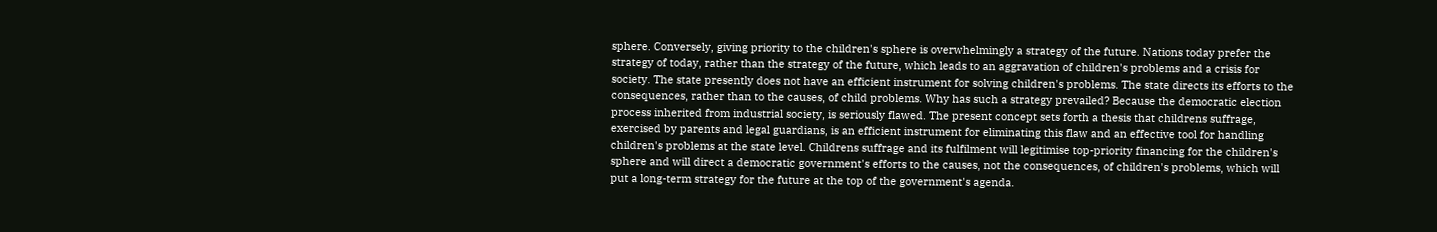sphere. Conversely, giving priority to the children's sphere is overwhelmingly a strategy of the future. Nations today prefer the strategy of today, rather than the strategy of the future, which leads to an aggravation of children's problems and a crisis for society. The state presently does not have an efficient instrument for solving children's problems. The state directs its efforts to the consequences, rather than to the causes, of child problems. Why has such a strategy prevailed? Because the democratic election process inherited from industrial society, is seriously flawed. The present concept sets forth a thesis that childrens suffrage, exercised by parents and legal guardians, is an efficient instrument for eliminating this flaw and an effective tool for handling children's problems at the state level. Childrens suffrage and its fulfilment will legitimise top-priority financing for the children's sphere and will direct a democratic government's efforts to the causes, not the consequences, of children's problems, which will put a long-term strategy for the future at the top of the government's agenda.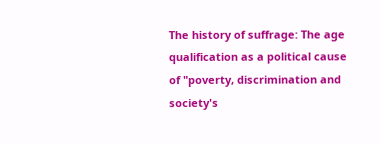The history of suffrage: The age qualification as a political cause of "poverty, discrimination and society's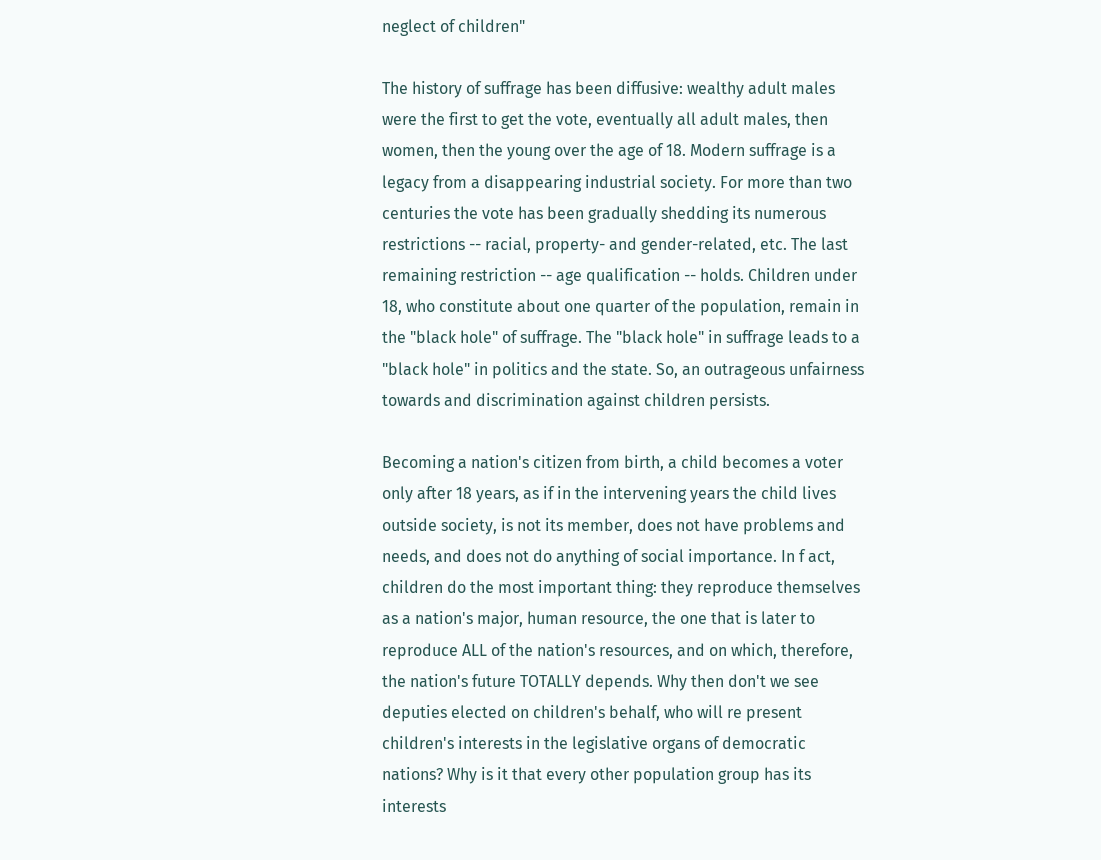neglect of children"

The history of suffrage has been diffusive: wealthy adult males were the first to get the vote, eventually all adult males, then women, then the young over the age of 18. Modern suffrage is a legacy from a disappearing industrial society. For more than two centuries the vote has been gradually shedding its numerous restrictions -- racial, property- and gender-related, etc. The last remaining restriction -- age qualification -- holds. Children under 18, who constitute about one quarter of the population, remain in the "black hole" of suffrage. The "black hole" in suffrage leads to a "black hole" in politics and the state. So, an outrageous unfairness towards and discrimination against children persists.

Becoming a nation's citizen from birth, a child becomes a voter only after 18 years, as if in the intervening years the child lives outside society, is not its member, does not have problems and needs, and does not do anything of social importance. In f act, children do the most important thing: they reproduce themselves as a nation's major, human resource, the one that is later to reproduce ALL of the nation's resources, and on which, therefore, the nation's future TOTALLY depends. Why then don't we see deputies elected on children's behalf, who will re present children's interests in the legislative organs of democratic nations? Why is it that every other population group has its interests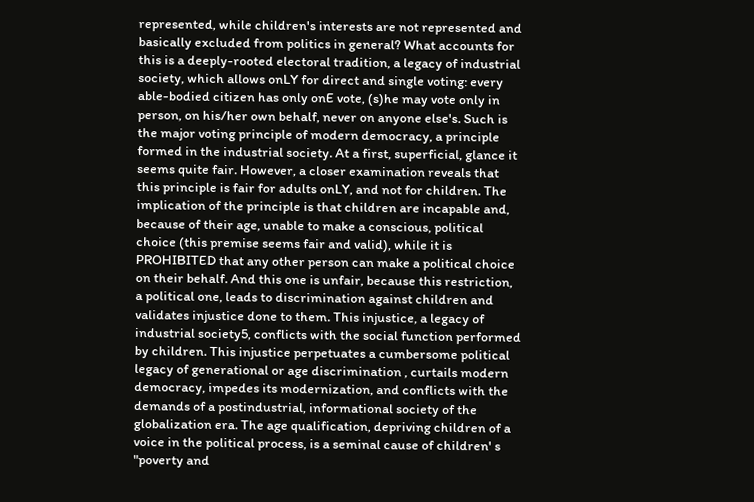represented, while children's interests are not represented and basically excluded from politics in general? What accounts for this is a deeply-rooted electoral tradition, a legacy of industrial society, which allows onLY for direct and single voting: every able-bodied citizen has only onE vote, (s)he may vote only in person, on his/her own behalf, never on anyone else's. Such is the major voting principle of modern democracy, a principle formed in the industrial society. At a first, superficial, glance it seems quite fair. However, a closer examination reveals that this principle is fair for adults onLY, and not for children. The implication of the principle is that children are incapable and, because of their age, unable to make a conscious, political choice (this premise seems fair and valid), while it is PROHIBITED that any other person can make a political choice on their behalf. And this one is unfair, because this restriction, a political one, leads to discrimination against children and validates injustice done to them. This injustice, a legacy of industrial society5, conflicts with the social function performed by children. This injustice perpetuates a cumbersome political legacy of generational or age discrimination , curtails modern democracy, impedes its modernization, and conflicts with the demands of a postindustrial, informational society of the globalization era. The age qualification, depriving children of a voice in the political process, is a seminal cause of children' s "poverty and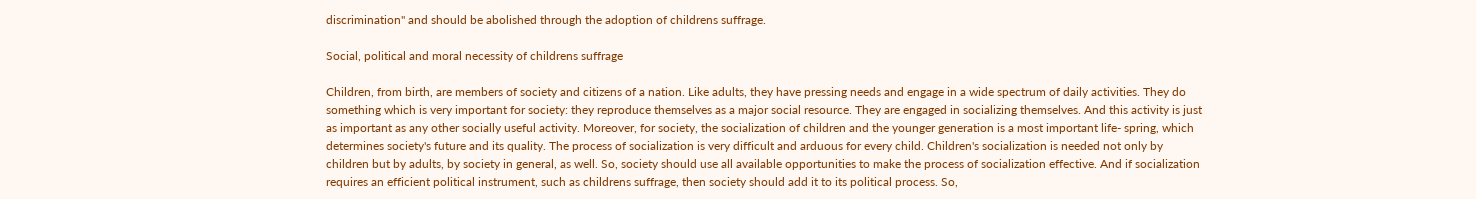discrimination" and should be abolished through the adoption of childrens suffrage.

Social, political and moral necessity of childrens suffrage

Children, from birth, are members of society and citizens of a nation. Like adults, they have pressing needs and engage in a wide spectrum of daily activities. They do something which is very important for society: they reproduce themselves as a major social resource. They are engaged in socializing themselves. And this activity is just as important as any other socially useful activity. Moreover, for society, the socialization of children and the younger generation is a most important life- spring, which determines society's future and its quality. The process of socialization is very difficult and arduous for every child. Children's socialization is needed not only by children but by adults, by society in general, as well. So, society should use all available opportunities to make the process of socialization effective. And if socialization requires an efficient political instrument, such as childrens suffrage, then society should add it to its political process. So,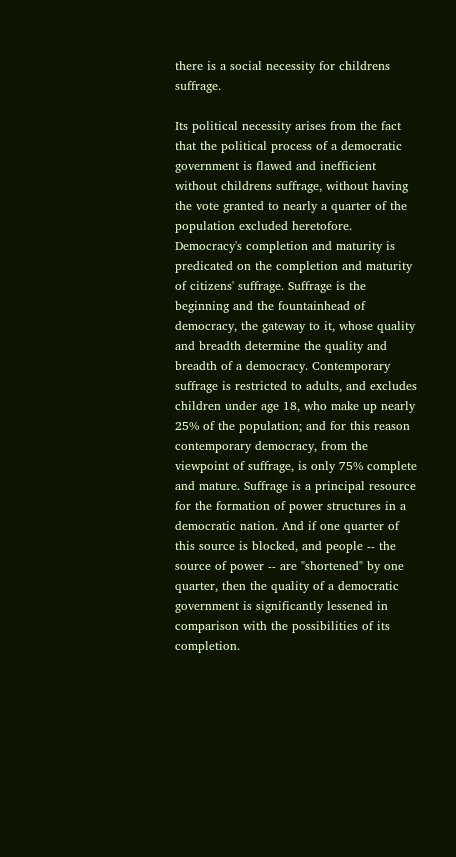there is a social necessity for childrens suffrage.

Its political necessity arises from the fact that the political process of a democratic government is flawed and inefficient without childrens suffrage, without having the vote granted to nearly a quarter of the population excluded heretofore. Democracy's completion and maturity is predicated on the completion and maturity of citizens' suffrage. Suffrage is the beginning and the fountainhead of democracy, the gateway to it, whose quality and breadth determine the quality and breadth of a democracy. Contemporary suffrage is restricted to adults, and excludes children under age 18, who make up nearly 25% of the population; and for this reason contemporary democracy, from the viewpoint of suffrage, is only 75% complete and mature. Suffrage is a principal resource for the formation of power structures in a democratic nation. And if one quarter of this source is blocked, and people -- the source of power -- are "shortened" by one quarter, then the quality of a democratic government is significantly lessened in comparison with the possibilities of its completion.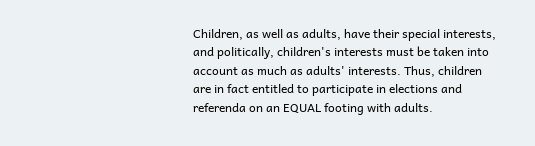Children, as well as adults, have their special interests, and politically, children's interests must be taken into account as much as adults' interests. Thus, children are in fact entitled to participate in elections and referenda on an EQUAL footing with adults.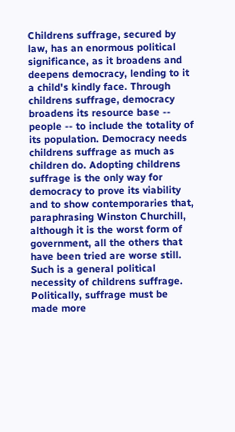Childrens suffrage, secured by law, has an enormous political significance, as it broadens and deepens democracy, lending to it a child's kindly face. Through childrens suffrage, democracy broadens its resource base -- people -- to include the totality of its population. Democracy needs childrens suffrage as much as children do. Adopting childrens suffrage is the only way for democracy to prove its viability and to show contemporaries that, paraphrasing Winston Churchill, although it is the worst form of government, all the others that have been tried are worse still. Such is a general political necessity of childrens suffrage. Politically, suffrage must be made more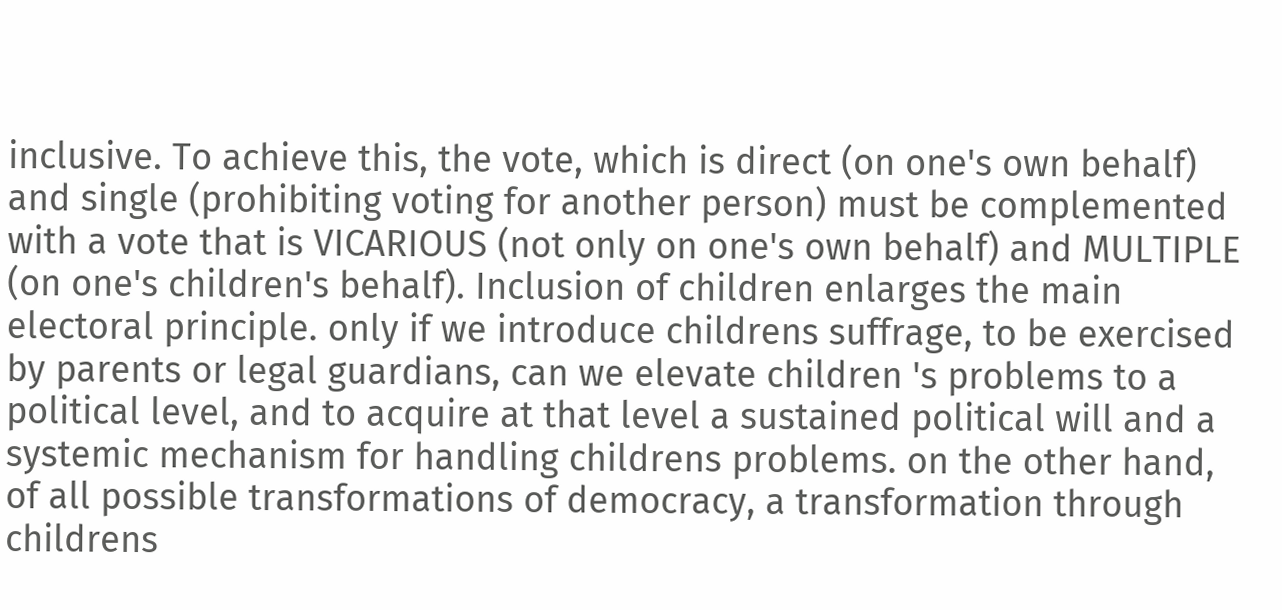inclusive. To achieve this, the vote, which is direct (on one's own behalf) and single (prohibiting voting for another person) must be complemented with a vote that is VICARIOUS (not only on one's own behalf) and MULTIPLE (on one's children's behalf). Inclusion of children enlarges the main electoral principle. only if we introduce childrens suffrage, to be exercised by parents or legal guardians, can we elevate children 's problems to a political level, and to acquire at that level a sustained political will and a systemic mechanism for handling childrens problems. on the other hand, of all possible transformations of democracy, a transformation through childrens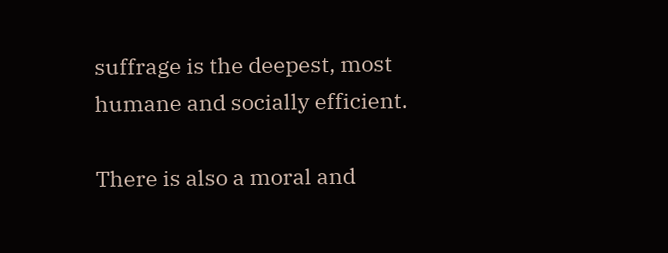suffrage is the deepest, most humane and socially efficient.

There is also a moral and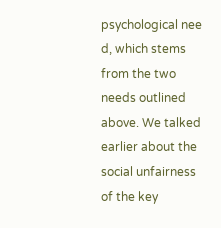psychological nee d, which stems from the two needs outlined above. We talked earlier about the social unfairness of the key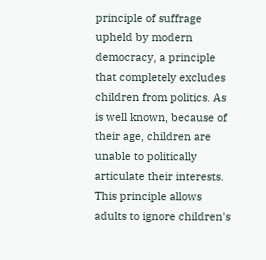principle of suffrage upheld by modern democracy, a principle that completely excludes children from politics. As is well known, because of their age, children are unable to politically articulate their interests. This principle allows adults to ignore children's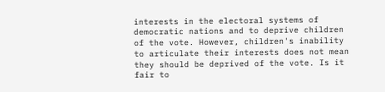interests in the electoral systems of democratic nations and to deprive children of the vote. However, children's inability to articulate their interests does not mean they should be deprived of the vote. Is it fair to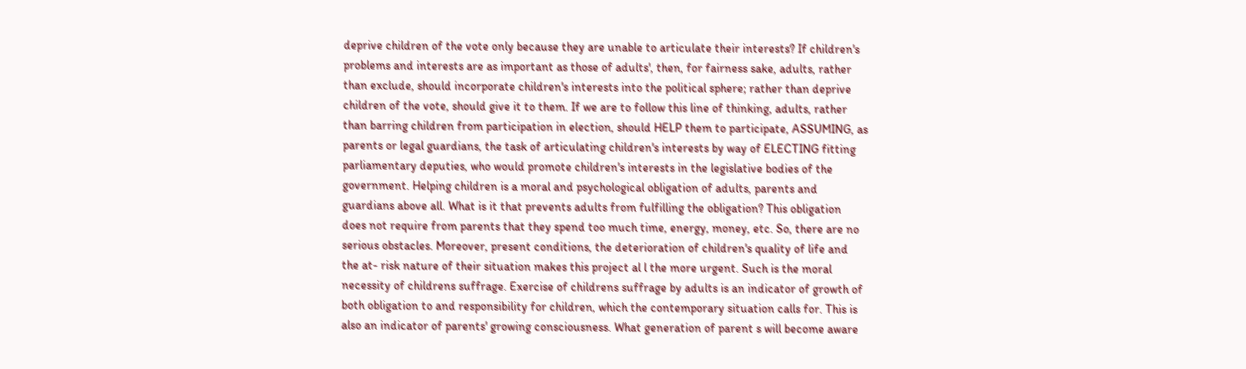deprive children of the vote only because they are unable to articulate their interests? If children's problems and interests are as important as those of adults', then, for fairness sake, adults, rather than exclude, should incorporate children's interests into the political sphere; rather than deprive children of the vote, should give it to them. If we are to follow this line of thinking, adults, rather than barring children from participation in election, should HELP them to participate, ASSUMING, as parents or legal guardians, the task of articulating children's interests by way of ELECTING fitting parliamentary deputies, who would promote children's interests in the legislative bodies of the government. Helping children is a moral and psychological obligation of adults, parents and guardians above all. What is it that prevents adults from fulfilling the obligation? This obligation does not require from parents that they spend too much time, energy, money, etc. So, there are no serious obstacles. Moreover, present conditions, the deterioration of children's quality of life and the at- risk nature of their situation makes this project al l the more urgent. Such is the moral necessity of childrens suffrage. Exercise of childrens suffrage by adults is an indicator of growth of both obligation to and responsibility for children, which the contemporary situation calls for. This is also an indicator of parents' growing consciousness. What generation of parent s will become aware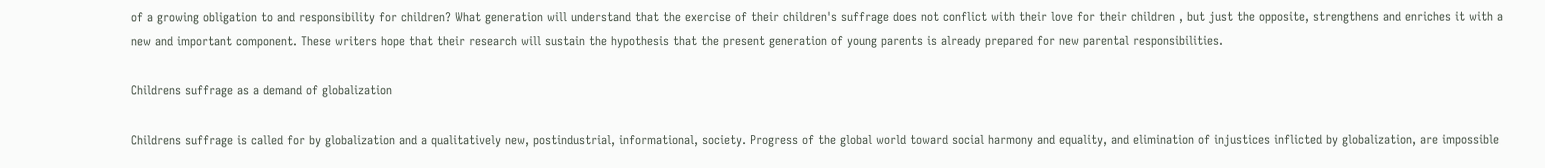of a growing obligation to and responsibility for children? What generation will understand that the exercise of their children's suffrage does not conflict with their love for their children , but just the opposite, strengthens and enriches it with a new and important component. These writers hope that their research will sustain the hypothesis that the present generation of young parents is already prepared for new parental responsibilities.

Childrens suffrage as a demand of globalization

Childrens suffrage is called for by globalization and a qualitatively new, postindustrial, informational, society. Progress of the global world toward social harmony and equality, and elimination of injustices inflicted by globalization, are impossible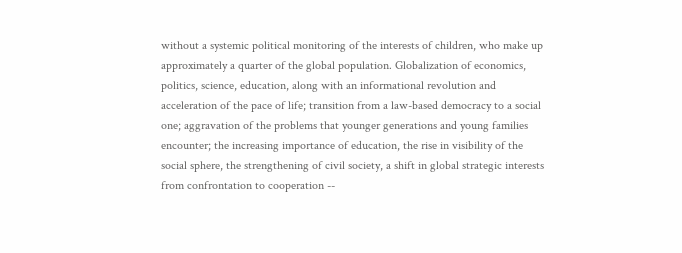without a systemic political monitoring of the interests of children, who make up approximately a quarter of the global population. Globalization of economics, politics, science, education, along with an informational revolution and acceleration of the pace of life; transition from a law-based democracy to a social one; aggravation of the problems that younger generations and young families encounter; the increasing importance of education, the rise in visibility of the social sphere, the strengthening of civil society, a shift in global strategic interests from confrontation to cooperation --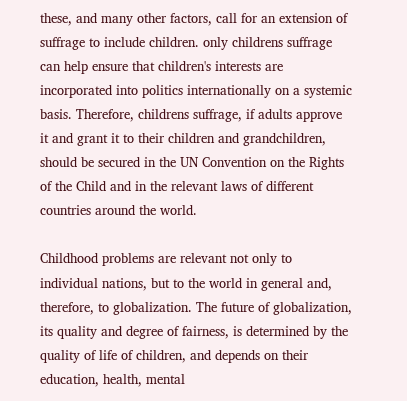these, and many other factors, call for an extension of suffrage to include children. only childrens suffrage can help ensure that children's interests are incorporated into politics internationally on a systemic basis. Therefore, childrens suffrage, if adults approve it and grant it to their children and grandchildren, should be secured in the UN Convention on the Rights of the Child and in the relevant laws of different countries around the world.

Childhood problems are relevant not only to individual nations, but to the world in general and, therefore, to globalization. The future of globalization, its quality and degree of fairness, is determined by the quality of life of children, and depends on their education, health, mental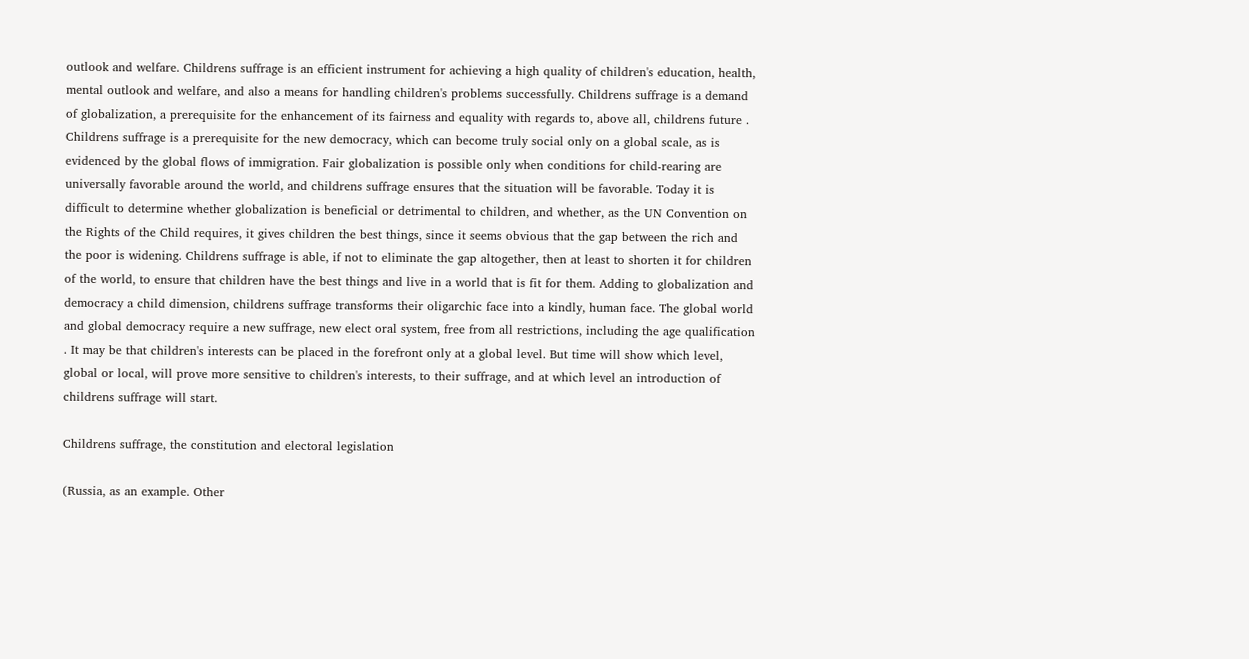outlook and welfare. Childrens suffrage is an efficient instrument for achieving a high quality of children's education, health, mental outlook and welfare, and also a means for handling children's problems successfully. Childrens suffrage is a demand of globalization, a prerequisite for the enhancement of its fairness and equality with regards to, above all, childrens future . Childrens suffrage is a prerequisite for the new democracy, which can become truly social only on a global scale, as is evidenced by the global flows of immigration. Fair globalization is possible only when conditions for child-rearing are universally favorable around the world, and childrens suffrage ensures that the situation will be favorable. Today it is difficult to determine whether globalization is beneficial or detrimental to children, and whether, as the UN Convention on the Rights of the Child requires, it gives children the best things, since it seems obvious that the gap between the rich and the poor is widening. Childrens suffrage is able, if not to eliminate the gap altogether, then at least to shorten it for children of the world, to ensure that children have the best things and live in a world that is fit for them. Adding to globalization and democracy a child dimension, childrens suffrage transforms their oligarchic face into a kindly, human face. The global world and global democracy require a new suffrage, new elect oral system, free from all restrictions, including the age qualification . It may be that children's interests can be placed in the forefront only at a global level. But time will show which level, global or local, will prove more sensitive to children's interests, to their suffrage, and at which level an introduction of childrens suffrage will start.

Childrens suffrage, the constitution and electoral legislation

(Russia, as an example. Other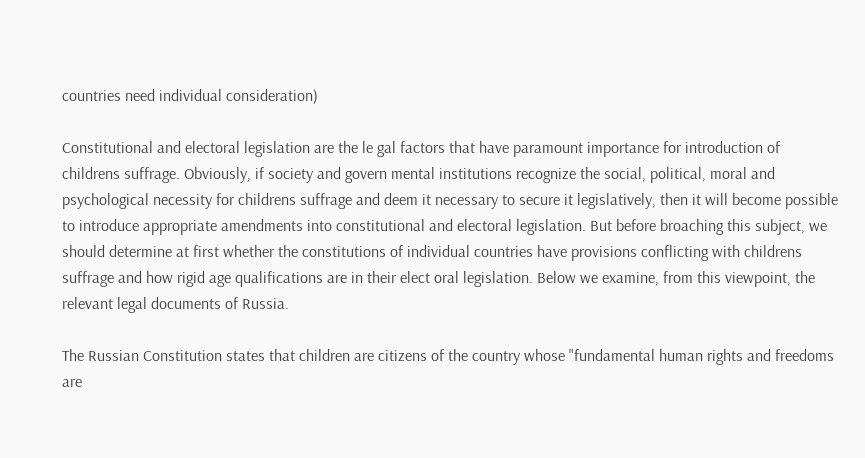countries need individual consideration)

Constitutional and electoral legislation are the le gal factors that have paramount importance for introduction of childrens suffrage. Obviously, if society and govern mental institutions recognize the social, political, moral and psychological necessity for childrens suffrage and deem it necessary to secure it legislatively, then it will become possible to introduce appropriate amendments into constitutional and electoral legislation. But before broaching this subject, we should determine at first whether the constitutions of individual countries have provisions conflicting with childrens suffrage and how rigid age qualifications are in their elect oral legislation. Below we examine, from this viewpoint, the relevant legal documents of Russia.

The Russian Constitution states that children are citizens of the country whose "fundamental human rights and freedoms are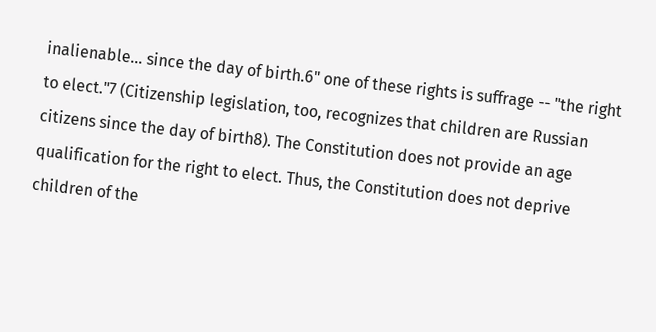inalienable... since the day of birth.6" one of these rights is suffrage -- "the right to elect."7 (Citizenship legislation, too, recognizes that children are Russian citizens since the day of birth8). The Constitution does not provide an age qualification for the right to elect. Thus, the Constitution does not deprive children of the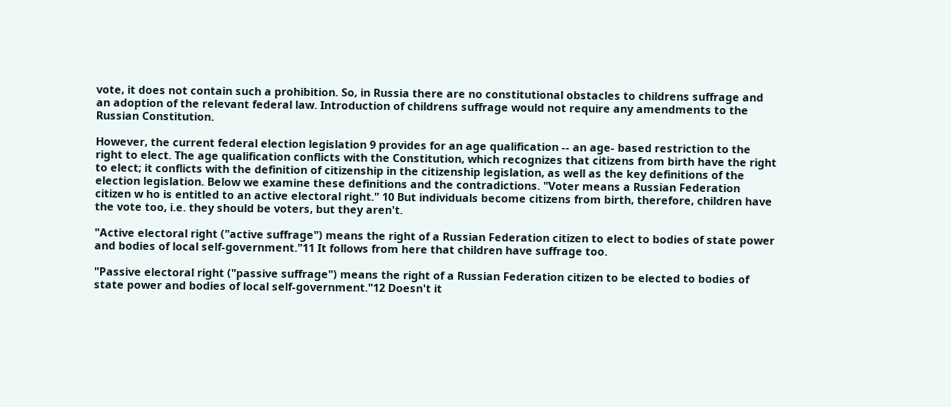vote, it does not contain such a prohibition. So, in Russia there are no constitutional obstacles to childrens suffrage and an adoption of the relevant federal law. Introduction of childrens suffrage would not require any amendments to the Russian Constitution.

However, the current federal election legislation 9 provides for an age qualification -- an age- based restriction to the right to elect. The age qualification conflicts with the Constitution, which recognizes that citizens from birth have the right to elect; it conflicts with the definition of citizenship in the citizenship legislation, as well as the key definitions of the election legislation. Below we examine these definitions and the contradictions. "Voter means a Russian Federation citizen w ho is entitled to an active electoral right." 10 But individuals become citizens from birth, therefore, children have the vote too, i.e. they should be voters, but they aren't.

"Active electoral right ("active suffrage") means the right of a Russian Federation citizen to elect to bodies of state power and bodies of local self-government."11 It follows from here that children have suffrage too.

"Passive electoral right ("passive suffrage") means the right of a Russian Federation citizen to be elected to bodies of state power and bodies of local self-government."12 Doesn't it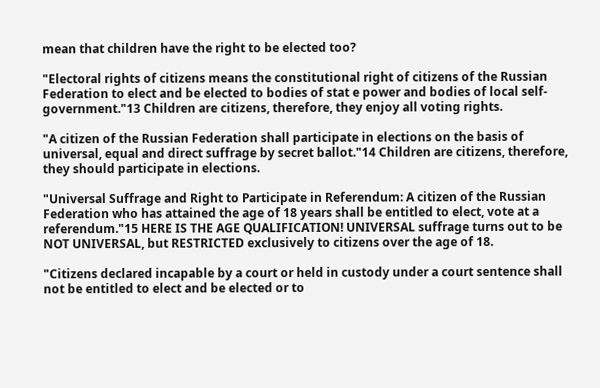mean that children have the right to be elected too?

"Electoral rights of citizens means the constitutional right of citizens of the Russian Federation to elect and be elected to bodies of stat e power and bodies of local self-government."13 Children are citizens, therefore, they enjoy all voting rights.

"A citizen of the Russian Federation shall participate in elections on the basis of universal, equal and direct suffrage by secret ballot."14 Children are citizens, therefore, they should participate in elections.

"Universal Suffrage and Right to Participate in Referendum: A citizen of the Russian Federation who has attained the age of 18 years shall be entitled to elect, vote at a referendum."15 HERE IS THE AGE QUALIFICATION! UNIVERSAL suffrage turns out to be NOT UNIVERSAL, but RESTRICTED exclusively to citizens over the age of 18.

"Citizens declared incapable by a court or held in custody under a court sentence shall not be entitled to elect and be elected or to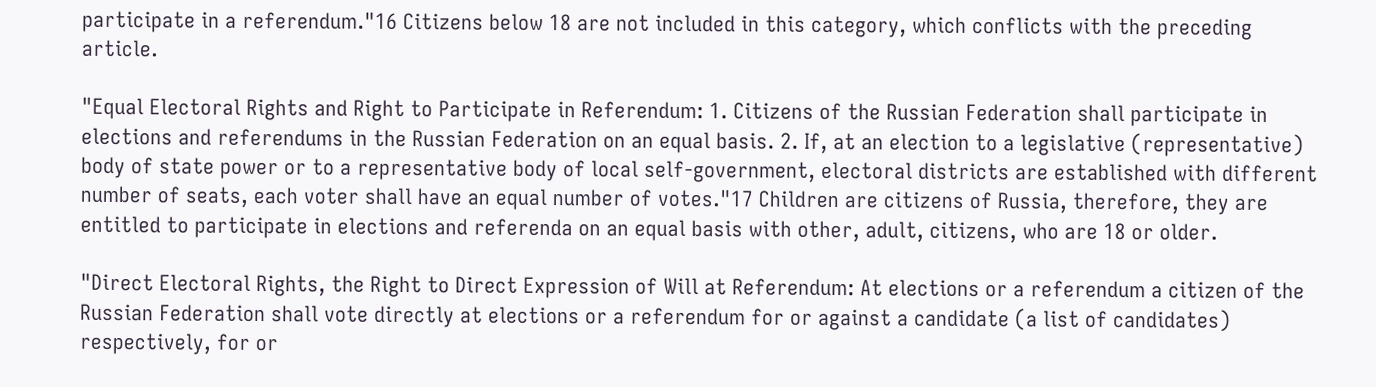participate in a referendum."16 Citizens below 18 are not included in this category, which conflicts with the preceding article.

"Equal Electoral Rights and Right to Participate in Referendum: 1. Citizens of the Russian Federation shall participate in elections and referendums in the Russian Federation on an equal basis. 2. If, at an election to a legislative (representative) body of state power or to a representative body of local self-government, electoral districts are established with different number of seats, each voter shall have an equal number of votes."17 Children are citizens of Russia, therefore, they are entitled to participate in elections and referenda on an equal basis with other, adult, citizens, who are 18 or older.

"Direct Electoral Rights, the Right to Direct Expression of Will at Referendum: At elections or a referendum a citizen of the Russian Federation shall vote directly at elections or a referendum for or against a candidate (a list of candidates) respectively, for or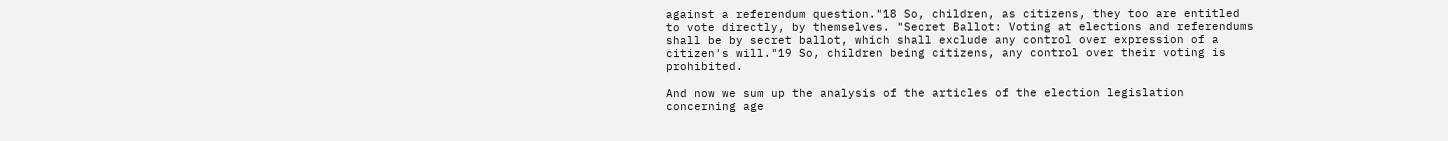against a referendum question."18 So, children, as citizens, they too are entitled to vote directly, by themselves. "Secret Ballot: Voting at elections and referendums shall be by secret ballot, which shall exclude any control over expression of a citizen's will."19 So, children being citizens, any control over their voting is prohibited.

And now we sum up the analysis of the articles of the election legislation concerning age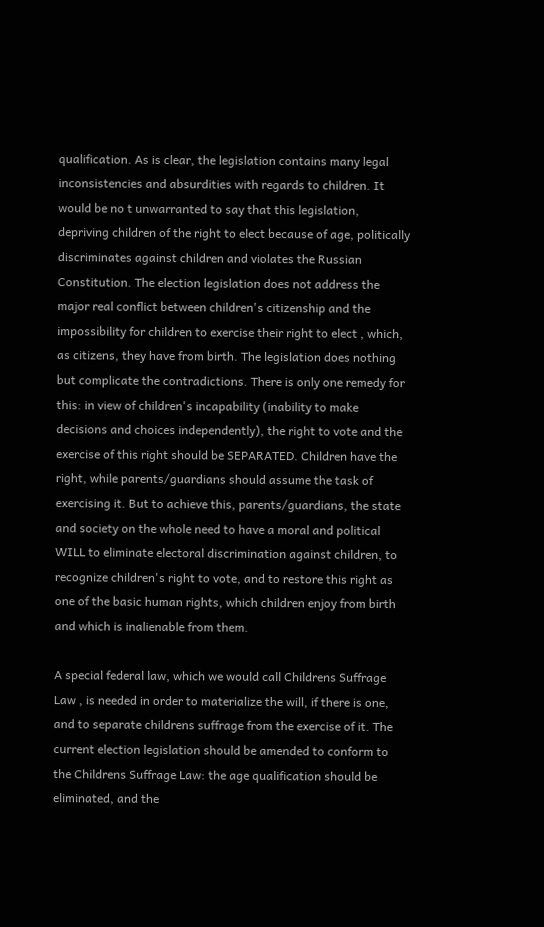qualification. As is clear, the legislation contains many legal inconsistencies and absurdities with regards to children. It would be no t unwarranted to say that this legislation, depriving children of the right to elect because of age, politically discriminates against children and violates the Russian Constitution. The election legislation does not address the major real conflict between children's citizenship and the impossibility for children to exercise their right to elect , which, as citizens, they have from birth. The legislation does nothing but complicate the contradictions. There is only one remedy for this: in view of children's incapability (inability to make decisions and choices independently), the right to vote and the exercise of this right should be SEPARATED. Children have the right, while parents/guardians should assume the task of exercising it. But to achieve this, parents/guardians, the state and society on the whole need to have a moral and political WILL to eliminate electoral discrimination against children, to recognize children's right to vote, and to restore this right as one of the basic human rights, which children enjoy from birth and which is inalienable from them.

A special federal law, which we would call Childrens Suffrage Law , is needed in order to materialize the will, if there is one, and to separate childrens suffrage from the exercise of it. The current election legislation should be amended to conform to the Childrens Suffrage Law: the age qualification should be eliminated, and the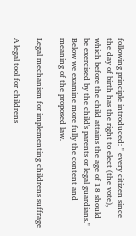following principle introduced: " every citizen since the day of birth has the right to elect (the vote), which before the child attains the age of 18 should be exercised by the child's parents or legal guardians." Below we examine more fully the content and meaning of the proposed law.

Legal mechanism for implementing childrens suffrage

A legal tool for childrens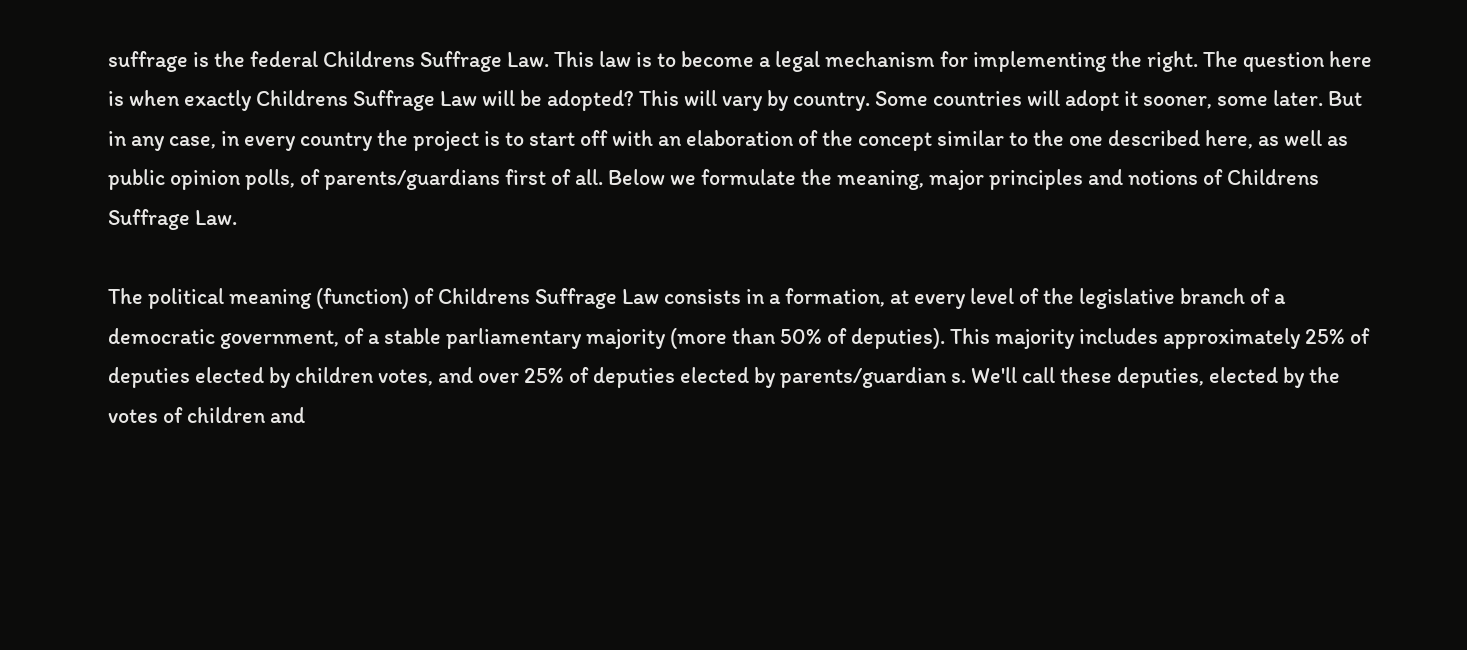suffrage is the federal Childrens Suffrage Law. This law is to become a legal mechanism for implementing the right. The question here is when exactly Childrens Suffrage Law will be adopted? This will vary by country. Some countries will adopt it sooner, some later. But in any case, in every country the project is to start off with an elaboration of the concept similar to the one described here, as well as public opinion polls, of parents/guardians first of all. Below we formulate the meaning, major principles and notions of Childrens Suffrage Law.

The political meaning (function) of Childrens Suffrage Law consists in a formation, at every level of the legislative branch of a democratic government, of a stable parliamentary majority (more than 50% of deputies). This majority includes approximately 25% of deputies elected by children votes, and over 25% of deputies elected by parents/guardian s. We'll call these deputies, elected by the votes of children and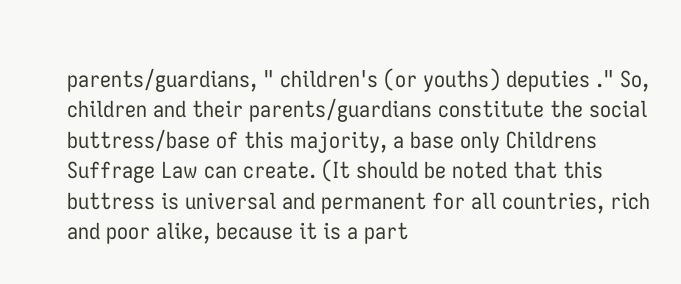parents/guardians, " children's (or youths) deputies ." So, children and their parents/guardians constitute the social buttress/base of this majority, a base only Childrens Suffrage Law can create. (It should be noted that this buttress is universal and permanent for all countries, rich and poor alike, because it is a part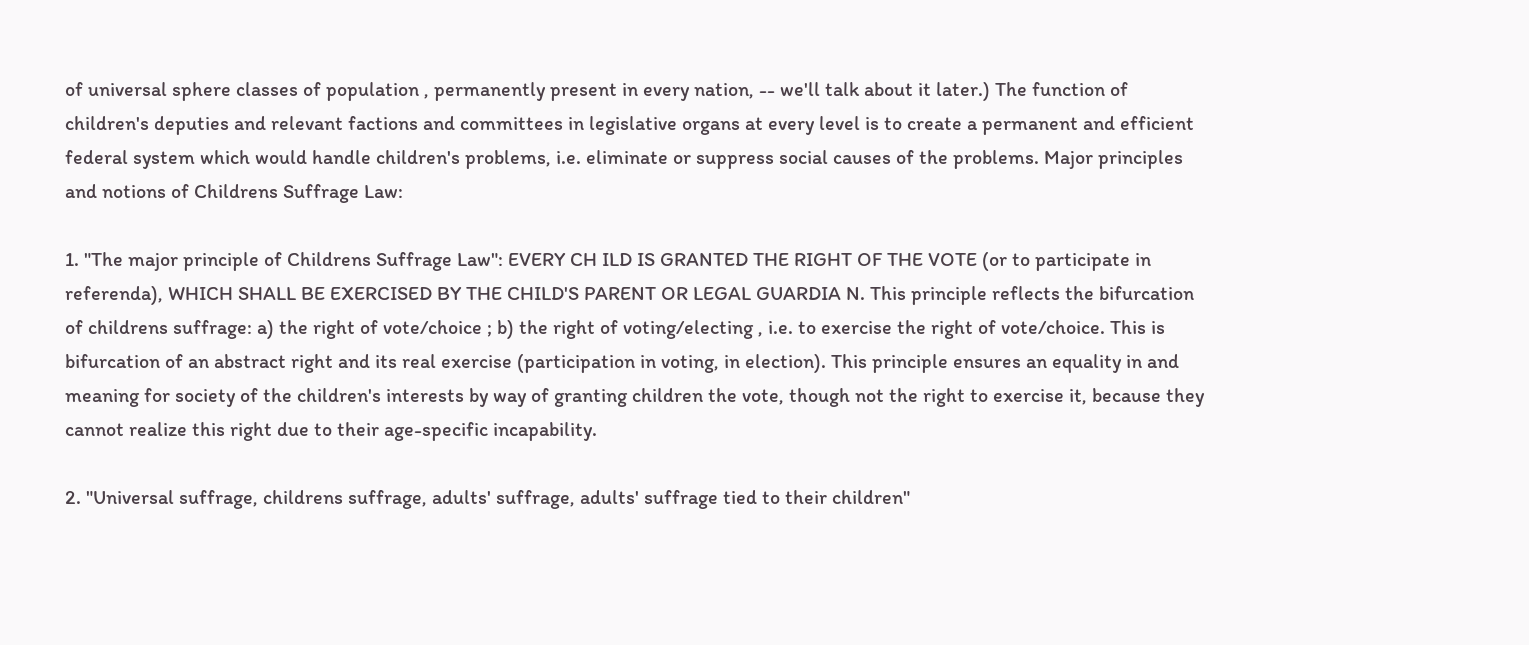of universal sphere classes of population , permanently present in every nation, -- we'll talk about it later.) The function of children's deputies and relevant factions and committees in legislative organs at every level is to create a permanent and efficient federal system which would handle children's problems, i.e. eliminate or suppress social causes of the problems. Major principles and notions of Childrens Suffrage Law:

1. "The major principle of Childrens Suffrage Law": EVERY CH ILD IS GRANTED THE RIGHT OF THE VOTE (or to participate in referenda), WHICH SHALL BE EXERCISED BY THE CHILD'S PARENT OR LEGAL GUARDIA N. This principle reflects the bifurcation of childrens suffrage: a) the right of vote/choice ; b) the right of voting/electing , i.e. to exercise the right of vote/choice. This is bifurcation of an abstract right and its real exercise (participation in voting, in election). This principle ensures an equality in and meaning for society of the children's interests by way of granting children the vote, though not the right to exercise it, because they cannot realize this right due to their age-specific incapability.

2. "Universal suffrage, childrens suffrage, adults' suffrage, adults' suffrage tied to their children"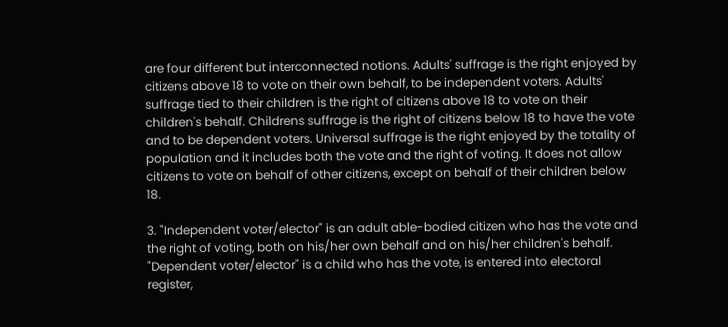are four different but interconnected notions. Adults' suffrage is the right enjoyed by citizens above 18 to vote on their own behalf, to be independent voters. Adults' suffrage tied to their children is the right of citizens above 18 to vote on their children's behalf. Childrens suffrage is the right of citizens below 18 to have the vote and to be dependent voters. Universal suffrage is the right enjoyed by the totality of population and it includes both the vote and the right of voting. It does not allow citizens to vote on behalf of other citizens, except on behalf of their children below 18.

3. "Independent voter/elector" is an adult able-bodied citizen who has the vote and the right of voting, both on his/her own behalf and on his/her children's behalf. "Dependent voter/elector" is a child who has the vote, is entered into electoral register,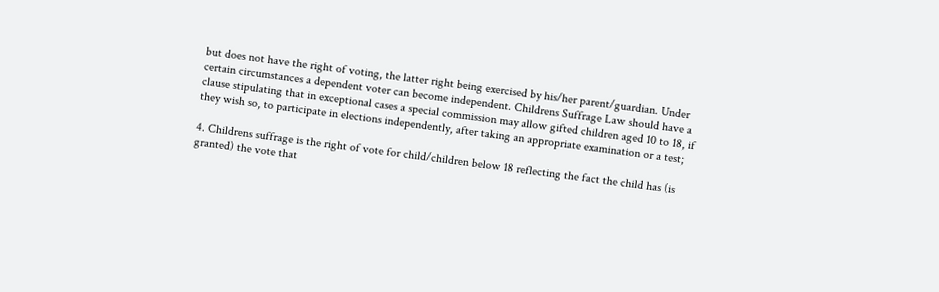but does not have the right of voting, the latter right being exercised by his/her parent/guardian. Under certain circumstances a dependent voter can become independent. Childrens Suffrage Law should have a clause stipulating that in exceptional cases a special commission may allow gifted children aged 10 to 18, if they wish so, to participate in elections independently, after taking an appropriate examination or a test;

4. Childrens suffrage is the right of vote for child/children below 18 reflecting the fact the child has (is granted) the vote that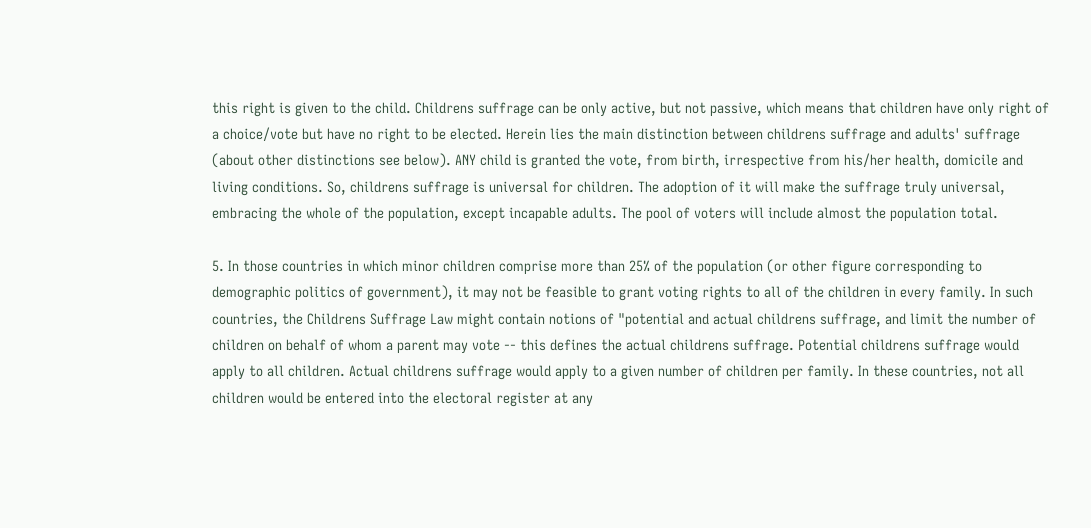this right is given to the child. Childrens suffrage can be only active, but not passive, which means that children have only right of a choice/vote but have no right to be elected. Herein lies the main distinction between childrens suffrage and adults' suffrage (about other distinctions see below). ANY child is granted the vote, from birth, irrespective from his/her health, domicile and living conditions. So, childrens suffrage is universal for children. The adoption of it will make the suffrage truly universal, embracing the whole of the population, except incapable adults. The pool of voters will include almost the population total.

5. In those countries in which minor children comprise more than 25% of the population (or other figure corresponding to demographic politics of government), it may not be feasible to grant voting rights to all of the children in every family. In such countries, the Childrens Suffrage Law might contain notions of "potential and actual childrens suffrage, and limit the number of children on behalf of whom a parent may vote -- this defines the actual childrens suffrage. Potential childrens suffrage would apply to all children. Actual childrens suffrage would apply to a given number of children per family. In these countries, not all children would be entered into the electoral register at any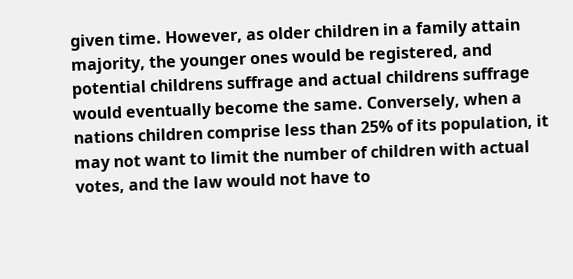given time. However, as older children in a family attain majority, the younger ones would be registered, and potential childrens suffrage and actual childrens suffrage would eventually become the same. Conversely, when a nations children comprise less than 25% of its population, it may not want to limit the number of children with actual votes, and the law would not have to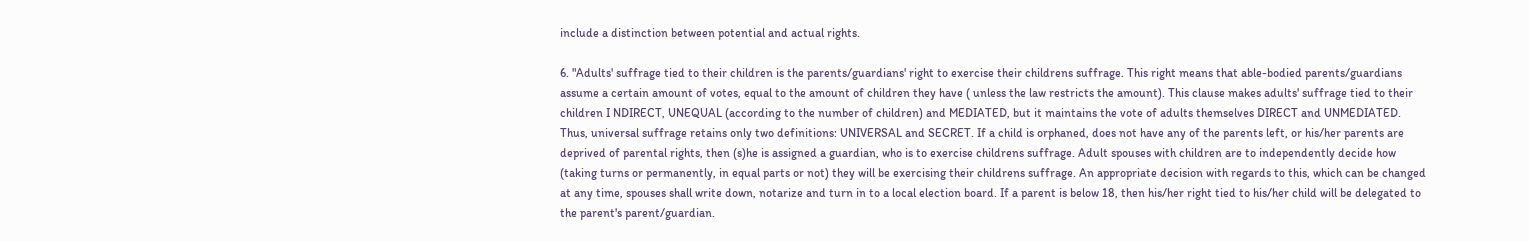include a distinction between potential and actual rights.

6. "Adults' suffrage tied to their children is the parents/guardians' right to exercise their childrens suffrage. This right means that able-bodied parents/guardians assume a certain amount of votes, equal to the amount of children they have ( unless the law restricts the amount). This clause makes adults' suffrage tied to their children I NDIRECT, UNEQUAL (according to the number of children) and MEDIATED, but it maintains the vote of adults themselves DIRECT and UNMEDIATED. Thus, universal suffrage retains only two definitions: UNIVERSAL and SECRET. If a child is orphaned, does not have any of the parents left, or his/her parents are deprived of parental rights, then (s)he is assigned a guardian, who is to exercise childrens suffrage. Adult spouses with children are to independently decide how (taking turns or permanently, in equal parts or not) they will be exercising their childrens suffrage. An appropriate decision with regards to this, which can be changed at any time, spouses shall write down, notarize and turn in to a local election board. If a parent is below 18, then his/her right tied to his/her child will be delegated to the parent's parent/guardian.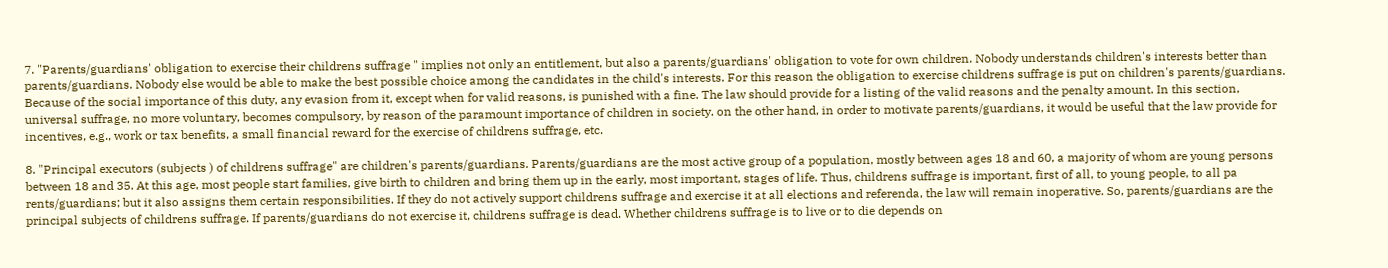7. "Parents/guardians' obligation to exercise their childrens suffrage " implies not only an entitlement, but also a parents/guardians' obligation to vote for own children. Nobody understands children's interests better than parents/guardians. Nobody else would be able to make the best possible choice among the candidates in the child's interests. For this reason the obligation to exercise childrens suffrage is put on children's parents/guardians. Because of the social importance of this duty, any evasion from it, except when for valid reasons, is punished with a fine. The law should provide for a listing of the valid reasons and the penalty amount. In this section, universal suffrage, no more voluntary, becomes compulsory, by reason of the paramount importance of children in society. on the other hand, in order to motivate parents/guardians, it would be useful that the law provide for incentives, e.g., work or tax benefits, a small financial reward for the exercise of childrens suffrage, etc.

8. "Principal executors (subjects ) of childrens suffrage" are children's parents/guardians. Parents/guardians are the most active group of a population, mostly between ages 18 and 60, a majority of whom are young persons between 18 and 35. At this age, most people start families, give birth to children and bring them up in the early, most important, stages of life. Thus, childrens suffrage is important, first of all, to young people, to all pa rents/guardians; but it also assigns them certain responsibilities. If they do not actively support childrens suffrage and exercise it at all elections and referenda, the law will remain inoperative. So, parents/guardians are the principal subjects of childrens suffrage. If parents/guardians do not exercise it, childrens suffrage is dead. Whether childrens suffrage is to live or to die depends on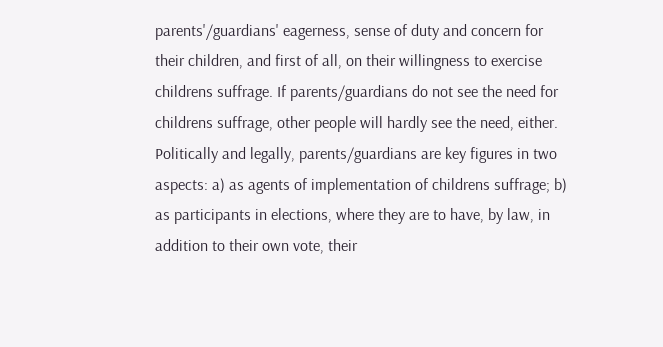parents'/guardians' eagerness, sense of duty and concern for their children, and first of all, on their willingness to exercise childrens suffrage. If parents/guardians do not see the need for childrens suffrage, other people will hardly see the need, either. Politically and legally, parents/guardians are key figures in two aspects: a) as agents of implementation of childrens suffrage; b) as participants in elections, where they are to have, by law, in addition to their own vote, their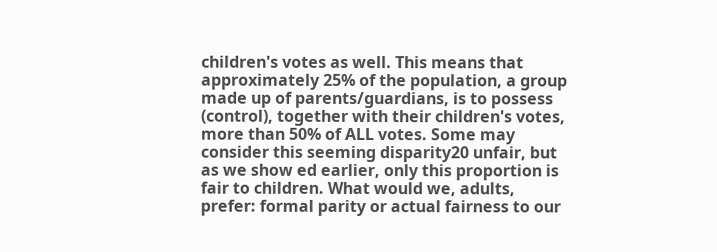children's votes as well. This means that approximately 25% of the population, a group made up of parents/guardians, is to possess (control), together with their children's votes, more than 50% of ALL votes. Some may consider this seeming disparity20 unfair, but as we show ed earlier, only this proportion is fair to children. What would we, adults, prefer: formal parity or actual fairness to our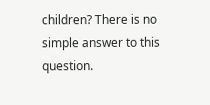children? There is no simple answer to this question.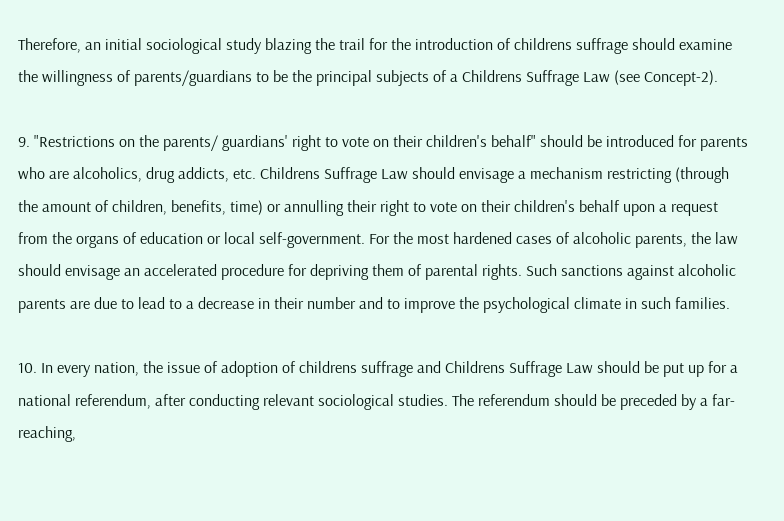Therefore, an initial sociological study blazing the trail for the introduction of childrens suffrage should examine the willingness of parents/guardians to be the principal subjects of a Childrens Suffrage Law (see Concept-2).

9. "Restrictions on the parents/ guardians' right to vote on their children's behalf" should be introduced for parents who are alcoholics, drug addicts, etc. Childrens Suffrage Law should envisage a mechanism restricting (through the amount of children, benefits, time) or annulling their right to vote on their children's behalf upon a request from the organs of education or local self-government. For the most hardened cases of alcoholic parents, the law should envisage an accelerated procedure for depriving them of parental rights. Such sanctions against alcoholic parents are due to lead to a decrease in their number and to improve the psychological climate in such families.

10. In every nation, the issue of adoption of childrens suffrage and Childrens Suffrage Law should be put up for a national referendum, after conducting relevant sociological studies. The referendum should be preceded by a far-reaching,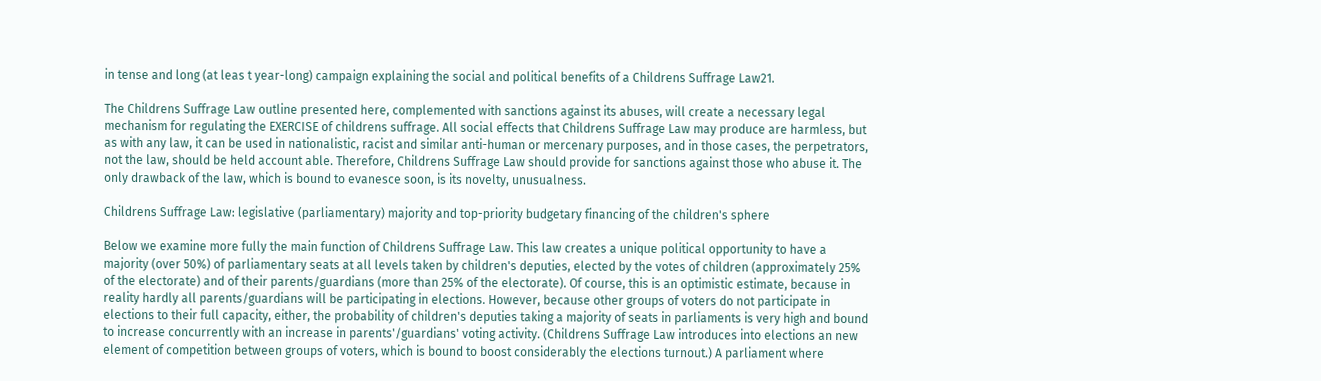in tense and long (at leas t year-long) campaign explaining the social and political benefits of a Childrens Suffrage Law21.

The Childrens Suffrage Law outline presented here, complemented with sanctions against its abuses, will create a necessary legal mechanism for regulating the EXERCISE of childrens suffrage. All social effects that Childrens Suffrage Law may produce are harmless, but as with any law, it can be used in nationalistic, racist and similar anti-human or mercenary purposes, and in those cases, the perpetrators, not the law, should be held account able. Therefore, Childrens Suffrage Law should provide for sanctions against those who abuse it. The only drawback of the law, which is bound to evanesce soon, is its novelty, unusualness.

Childrens Suffrage Law: legislative (parliamentary) majority and top-priority budgetary financing of the children's sphere

Below we examine more fully the main function of Childrens Suffrage Law. This law creates a unique political opportunity to have a majority (over 50%) of parliamentary seats at all levels taken by children's deputies, elected by the votes of children (approximately 25% of the electorate) and of their parents/guardians (more than 25% of the electorate). Of course, this is an optimistic estimate, because in reality hardly all parents/guardians will be participating in elections. However, because other groups of voters do not participate in elections to their full capacity, either, the probability of children's deputies taking a majority of seats in parliaments is very high and bound to increase concurrently with an increase in parents'/guardians' voting activity. (Childrens Suffrage Law introduces into elections an new element of competition between groups of voters, which is bound to boost considerably the elections turnout.) A parliament where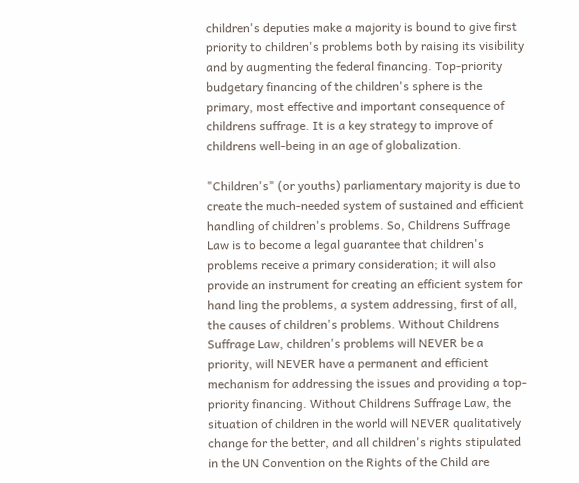children's deputies make a majority is bound to give first priority to children's problems both by raising its visibility and by augmenting the federal financing. Top-priority budgetary financing of the children's sphere is the primary, most effective and important consequence of childrens suffrage. It is a key strategy to improve of childrens well-being in an age of globalization.

"Children's" (or youths) parliamentary majority is due to create the much-needed system of sustained and efficient handling of children's problems. So, Childrens Suffrage Law is to become a legal guarantee that children's problems receive a primary consideration; it will also provide an instrument for creating an efficient system for hand ling the problems, a system addressing, first of all, the causes of children's problems. Without Childrens Suffrage Law, children's problems will NEVER be a priority, will NEVER have a permanent and efficient mechanism for addressing the issues and providing a top-priority financing. Without Childrens Suffrage Law, the situation of children in the world will NEVER qualitatively change for the better, and all children's rights stipulated in the UN Convention on the Rights of the Child are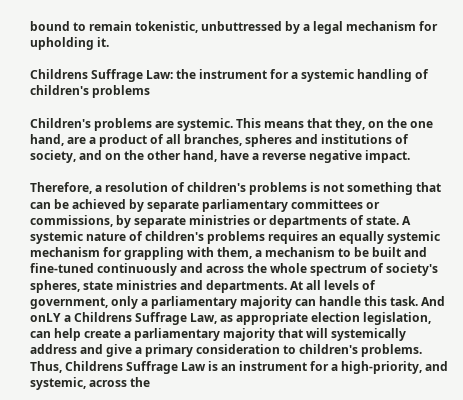bound to remain tokenistic, unbuttressed by a legal mechanism for upholding it.

Childrens Suffrage Law: the instrument for a systemic handling of children's problems

Children's problems are systemic. This means that they, on the one hand, are a product of all branches, spheres and institutions of society, and on the other hand, have a reverse negative impact.

Therefore, a resolution of children's problems is not something that can be achieved by separate parliamentary committees or commissions, by separate ministries or departments of state. A systemic nature of children's problems requires an equally systemic mechanism for grappling with them, a mechanism to be built and fine-tuned continuously and across the whole spectrum of society's spheres, state ministries and departments. At all levels of government, only a parliamentary majority can handle this task. And onLY a Childrens Suffrage Law, as appropriate election legislation, can help create a parliamentary majority that will systemically address and give a primary consideration to children's problems. Thus, Childrens Suffrage Law is an instrument for a high-priority, and systemic, across the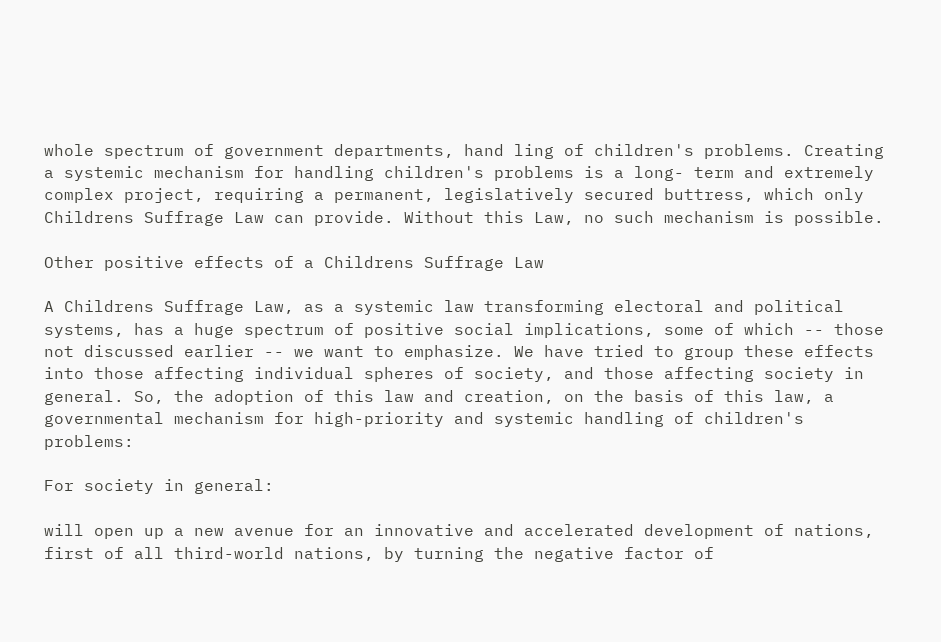whole spectrum of government departments, hand ling of children's problems. Creating a systemic mechanism for handling children's problems is a long- term and extremely complex project, requiring a permanent, legislatively secured buttress, which only Childrens Suffrage Law can provide. Without this Law, no such mechanism is possible.

Other positive effects of a Childrens Suffrage Law

A Childrens Suffrage Law, as a systemic law transforming electoral and political systems, has a huge spectrum of positive social implications, some of which -- those not discussed earlier -- we want to emphasize. We have tried to group these effects into those affecting individual spheres of society, and those affecting society in general. So, the adoption of this law and creation, on the basis of this law, a governmental mechanism for high-priority and systemic handling of children's problems:

For society in general:

will open up a new avenue for an innovative and accelerated development of nations, first of all third-world nations, by turning the negative factor of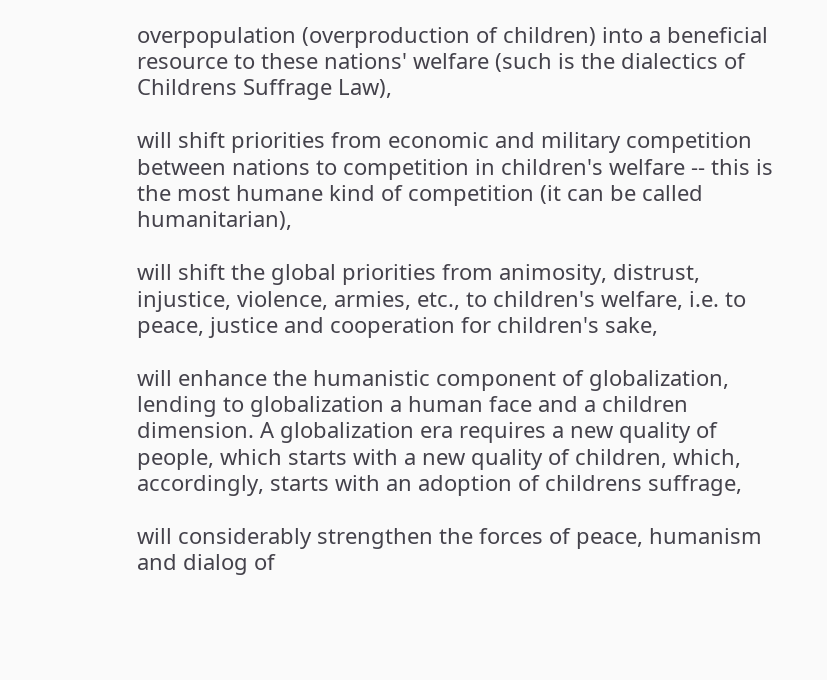overpopulation (overproduction of children) into a beneficial resource to these nations' welfare (such is the dialectics of Childrens Suffrage Law),

will shift priorities from economic and military competition between nations to competition in children's welfare -- this is the most humane kind of competition (it can be called humanitarian),

will shift the global priorities from animosity, distrust, injustice, violence, armies, etc., to children's welfare, i.e. to peace, justice and cooperation for children's sake,

will enhance the humanistic component of globalization, lending to globalization a human face and a children dimension. A globalization era requires a new quality of people, which starts with a new quality of children, which, accordingly, starts with an adoption of childrens suffrage,

will considerably strengthen the forces of peace, humanism and dialog of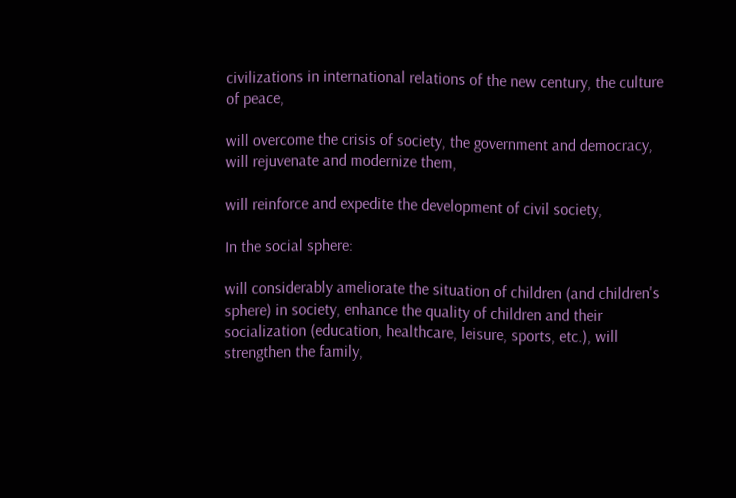civilizations in international relations of the new century, the culture of peace,

will overcome the crisis of society, the government and democracy, will rejuvenate and modernize them,

will reinforce and expedite the development of civil society,

In the social sphere:

will considerably ameliorate the situation of children (and children's sphere) in society, enhance the quality of children and their socialization (education, healthcare, leisure, sports, etc.), will strengthen the family,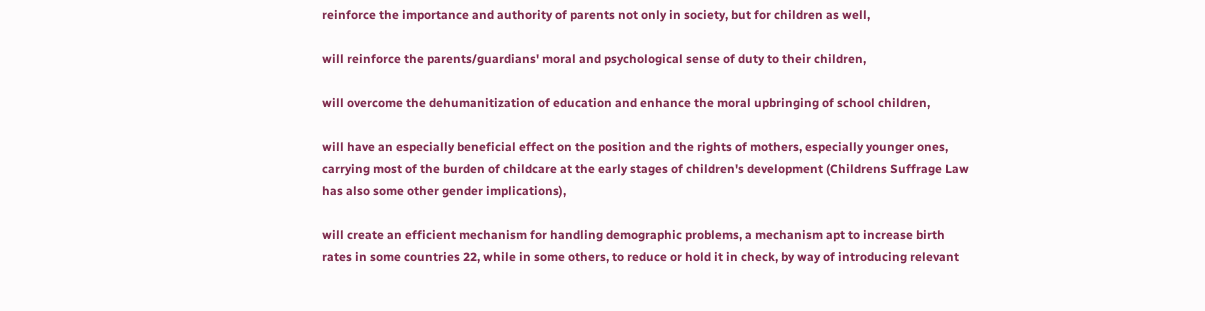reinforce the importance and authority of parents not only in society, but for children as well,

will reinforce the parents/guardians' moral and psychological sense of duty to their children,

will overcome the dehumanitization of education and enhance the moral upbringing of school children,

will have an especially beneficial effect on the position and the rights of mothers, especially younger ones, carrying most of the burden of childcare at the early stages of children's development (Childrens Suffrage Law has also some other gender implications),

will create an efficient mechanism for handling demographic problems, a mechanism apt to increase birth rates in some countries 22, while in some others, to reduce or hold it in check, by way of introducing relevant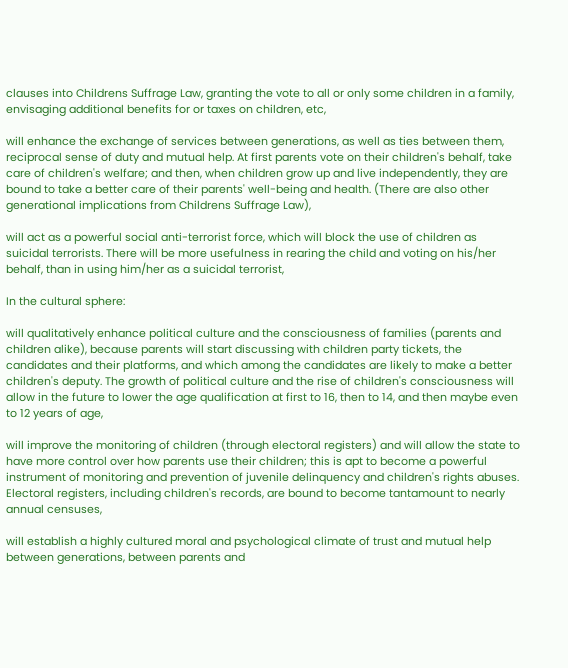clauses into Childrens Suffrage Law, granting the vote to all or only some children in a family, envisaging additional benefits for or taxes on children, etc,

will enhance the exchange of services between generations, as well as ties between them, reciprocal sense of duty and mutual help. At first parents vote on their children's behalf, take care of children's welfare; and then, when children grow up and live independently, they are bound to take a better care of their parents' well-being and health. (There are also other generational implications from Childrens Suffrage Law),

will act as a powerful social anti-terrorist force, which will block the use of children as suicidal terrorists. There will be more usefulness in rearing the child and voting on his/her behalf, than in using him/her as a suicidal terrorist,

In the cultural sphere:

will qualitatively enhance political culture and the consciousness of families (parents and children alike), because parents will start discussing with children party tickets, the candidates and their platforms, and which among the candidates are likely to make a better children's deputy. The growth of political culture and the rise of children's consciousness will allow in the future to lower the age qualification at first to 16, then to 14, and then maybe even to 12 years of age,

will improve the monitoring of children (through electoral registers) and will allow the state to have more control over how parents use their children; this is apt to become a powerful instrument of monitoring and prevention of juvenile delinquency and children's rights abuses. Electoral registers, including children's records, are bound to become tantamount to nearly annual censuses,

will establish a highly cultured moral and psychological climate of trust and mutual help between generations, between parents and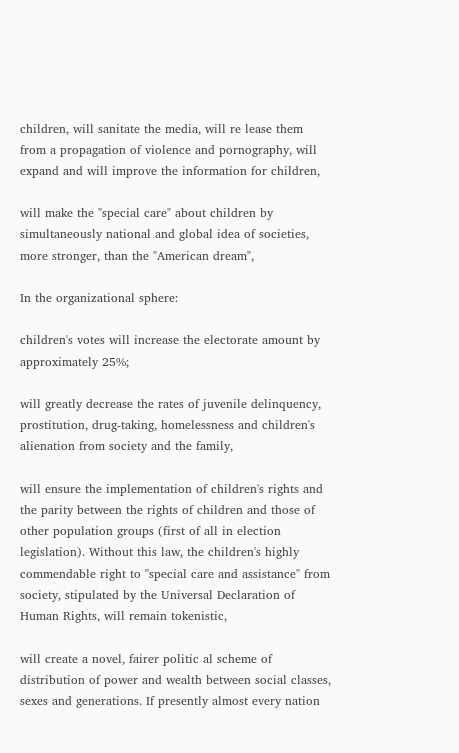children, will sanitate the media, will re lease them from a propagation of violence and pornography, will expand and will improve the information for children,

will make the "special care" about children by simultaneously national and global idea of societies, more stronger, than the "American dream",

In the organizational sphere:

children's votes will increase the electorate amount by approximately 25%;

will greatly decrease the rates of juvenile delinquency, prostitution, drug-taking, homelessness and children's alienation from society and the family,

will ensure the implementation of children's rights and the parity between the rights of children and those of other population groups (first of all in election legislation). Without this law, the children's highly commendable right to "special care and assistance" from society, stipulated by the Universal Declaration of Human Rights, will remain tokenistic,

will create a novel, fairer politic al scheme of distribution of power and wealth between social classes, sexes and generations. If presently almost every nation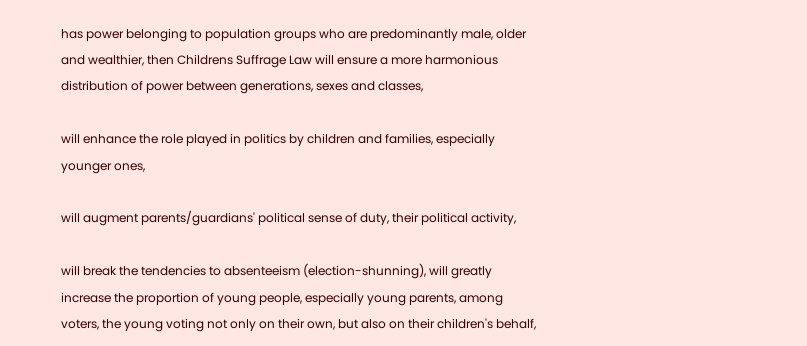has power belonging to population groups who are predominantly male, older and wealthier, then Childrens Suffrage Law will ensure a more harmonious distribution of power between generations, sexes and classes,

will enhance the role played in politics by children and families, especially younger ones,

will augment parents/guardians' political sense of duty, their political activity,

will break the tendencies to absenteeism (election-shunning), will greatly increase the proportion of young people, especially young parents, among voters, the young voting not only on their own, but also on their children's behalf,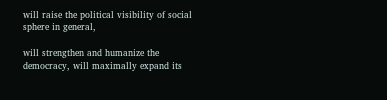will raise the political visibility of social sphere in general,

will strengthen and humanize the democracy, will maximally expand its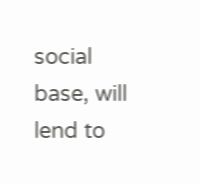social base, will lend to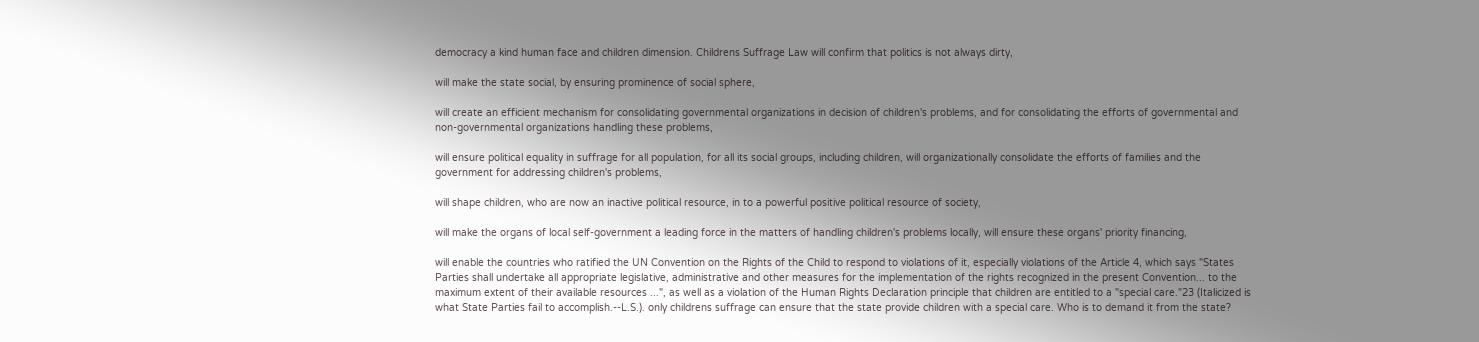democracy a kind human face and children dimension. Childrens Suffrage Law will confirm that politics is not always dirty,

will make the state social, by ensuring prominence of social sphere,

will create an efficient mechanism for consolidating governmental organizations in decision of children's problems, and for consolidating the efforts of governmental and non-governmental organizations handling these problems,

will ensure political equality in suffrage for all population, for all its social groups, including children, will organizationally consolidate the efforts of families and the government for addressing children's problems,

will shape children, who are now an inactive political resource, in to a powerful positive political resource of society,

will make the organs of local self-government a leading force in the matters of handling children's problems locally, will ensure these organs' priority financing,

will enable the countries who ratified the UN Convention on the Rights of the Child to respond to violations of it, especially violations of the Article 4, which says "States Parties shall undertake all appropriate legislative, administrative and other measures for the implementation of the rights recognized in the present Convention... to the maximum extent of their available resources ...", as well as a violation of the Human Rights Declaration principle that children are entitled to a "special care."23 (Italicized is what State Parties fail to accomplish.--L.S.). only childrens suffrage can ensure that the state provide children with a special care. Who is to demand it from the state?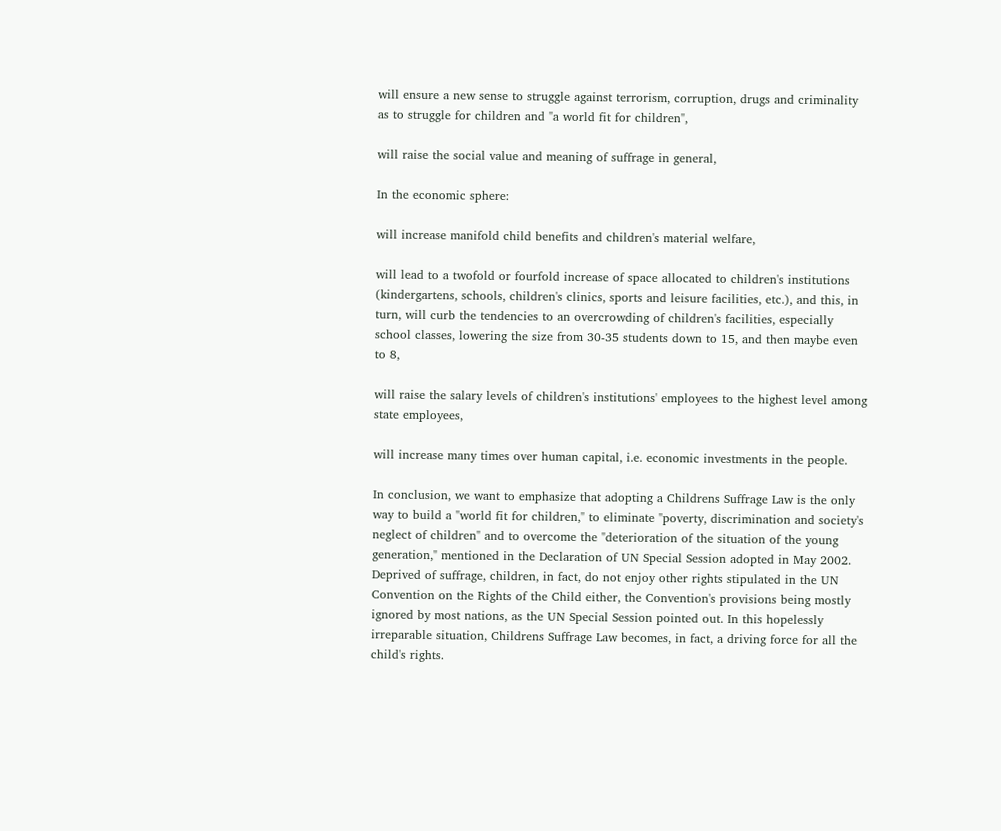will ensure a new sense to struggle against terrorism, corruption, drugs and criminality as to struggle for children and "a world fit for children",

will raise the social value and meaning of suffrage in general,

In the economic sphere:

will increase manifold child benefits and children's material welfare,

will lead to a twofold or fourfold increase of space allocated to children's institutions (kindergartens, schools, children's clinics, sports and leisure facilities, etc.), and this, in turn, will curb the tendencies to an overcrowding of children's facilities, especially school classes, lowering the size from 30-35 students down to 15, and then maybe even to 8,

will raise the salary levels of children's institutions' employees to the highest level among state employees,

will increase many times over human capital, i.e. economic investments in the people.

In conclusion, we want to emphasize that adopting a Childrens Suffrage Law is the only way to build a "world fit for children," to eliminate "poverty, discrimination and society's neglect of children" and to overcome the "deterioration of the situation of the young generation," mentioned in the Declaration of UN Special Session adopted in May 2002. Deprived of suffrage, children, in fact, do not enjoy other rights stipulated in the UN Convention on the Rights of the Child either, the Convention's provisions being mostly ignored by most nations, as the UN Special Session pointed out. In this hopelessly irreparable situation, Childrens Suffrage Law becomes, in fact, a driving force for all the child's rights.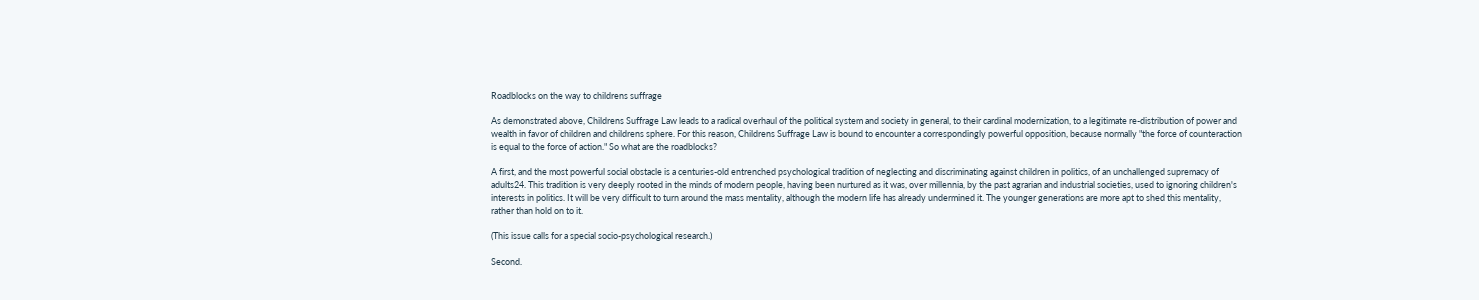Roadblocks on the way to childrens suffrage

As demonstrated above, Childrens Suffrage Law leads to a radical overhaul of the political system and society in general, to their cardinal modernization, to a legitimate re-distribution of power and wealth in favor of children and childrens sphere. For this reason, Childrens Suffrage Law is bound to encounter a correspondingly powerful opposition, because normally "the force of counteraction is equal to the force of action." So what are the roadblocks?

A first, and the most powerful social obstacle is a centuries-old entrenched psychological tradition of neglecting and discriminating against children in politics, of an unchallenged supremacy of adults24. This tradition is very deeply rooted in the minds of modern people, having been nurtured as it was, over millennia, by the past agrarian and industrial societies, used to ignoring children's interests in politics. It will be very difficult to turn around the mass mentality, although the modern life has already undermined it. The younger generations are more apt to shed this mentality, rather than hold on to it.

(This issue calls for a special socio-psychological research.)

Second.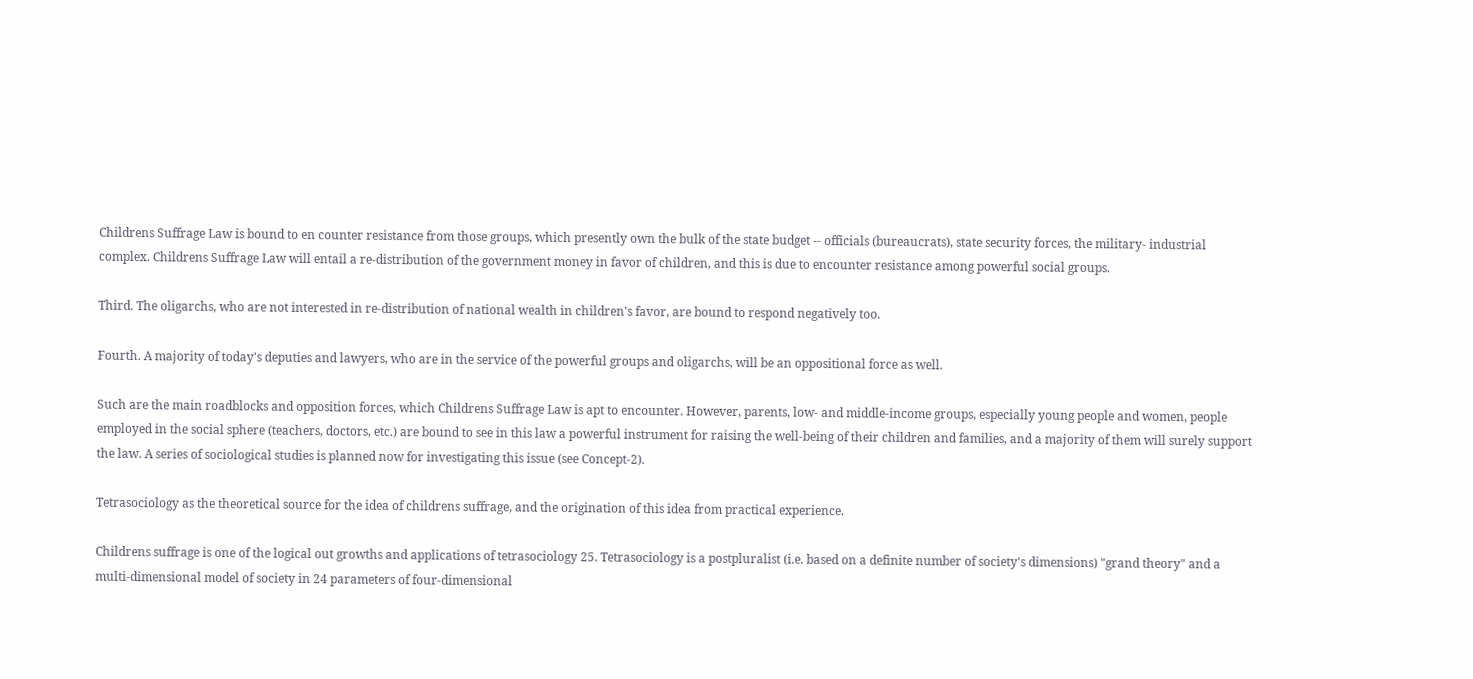Childrens Suffrage Law is bound to en counter resistance from those groups, which presently own the bulk of the state budget -- officials (bureaucrats), state security forces, the military- industrial complex. Childrens Suffrage Law will entail a re-distribution of the government money in favor of children, and this is due to encounter resistance among powerful social groups.

Third. The oligarchs, who are not interested in re-distribution of national wealth in children's favor, are bound to respond negatively too.

Fourth. A majority of today's deputies and lawyers, who are in the service of the powerful groups and oligarchs, will be an oppositional force as well.

Such are the main roadblocks and opposition forces, which Childrens Suffrage Law is apt to encounter. However, parents, low- and middle-income groups, especially young people and women, people employed in the social sphere (teachers, doctors, etc.) are bound to see in this law a powerful instrument for raising the well-being of their children and families, and a majority of them will surely support the law. A series of sociological studies is planned now for investigating this issue (see Concept-2).

Tetrasociology as the theoretical source for the idea of childrens suffrage, and the origination of this idea from practical experience.

Childrens suffrage is one of the logical out growths and applications of tetrasociology 25. Tetrasociology is a postpluralist (i.e. based on a definite number of society's dimensions) "grand theory" and a multi-dimensional model of society in 24 parameters of four-dimensional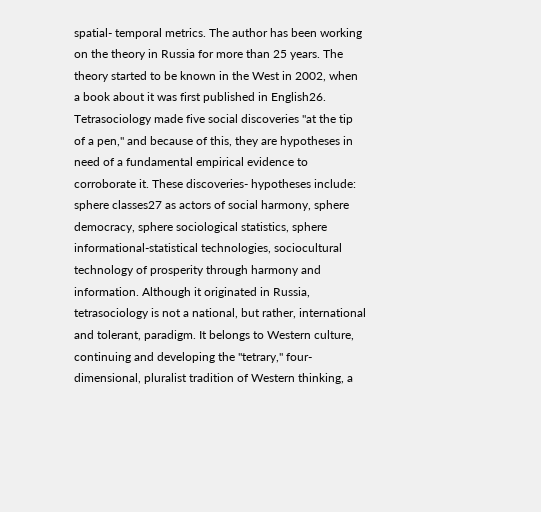spatial- temporal metrics. The author has been working on the theory in Russia for more than 25 years. The theory started to be known in the West in 2002, when a book about it was first published in English26. Tetrasociology made five social discoveries "at the tip of a pen," and because of this, they are hypotheses in need of a fundamental empirical evidence to corroborate it. These discoveries- hypotheses include: sphere classes27 as actors of social harmony, sphere democracy, sphere sociological statistics, sphere informational-statistical technologies, sociocultural technology of prosperity through harmony and information. Although it originated in Russia, tetrasociology is not a national, but rather, international and tolerant, paradigm. It belongs to Western culture, continuing and developing the "tetrary," four-dimensional, pluralist tradition of Western thinking, a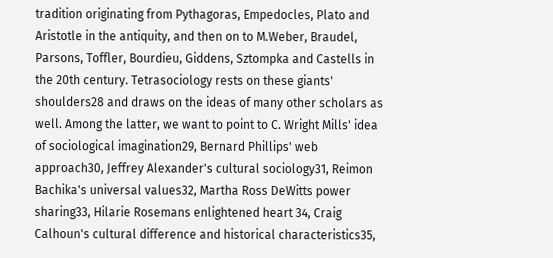tradition originating from Pythagoras, Empedocles, Plato and Aristotle in the antiquity, and then on to M.Weber, Braudel, Parsons, Toffler, Bourdieu, Giddens, Sztompka and Castells in the 20th century. Tetrasociology rests on these giants' shoulders28 and draws on the ideas of many other scholars as well. Among the latter, we want to point to C. Wright Mills' idea of sociological imagination29, Bernard Phillips' web approach30, Jeffrey Alexander's cultural sociology31, Reimon Bachika's universal values32, Martha Ross DeWitts power sharing33, Hilarie Rosemans enlightened heart 34, Craig Calhoun's cultural difference and historical characteristics35,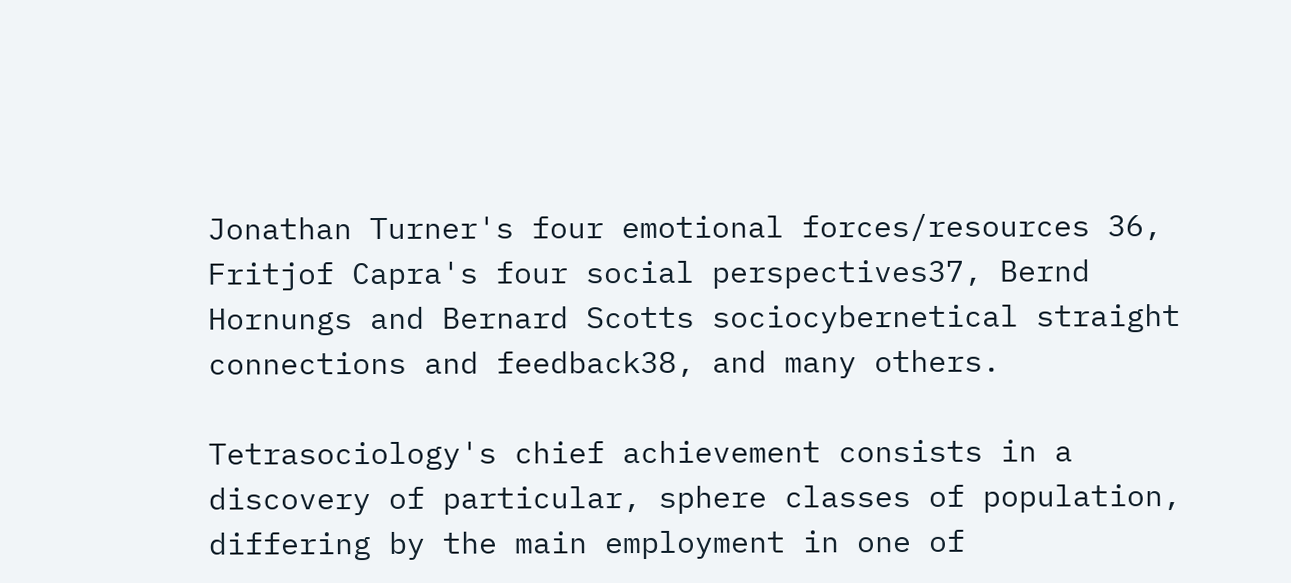Jonathan Turner's four emotional forces/resources 36, Fritjof Capra's four social perspectives37, Bernd Hornungs and Bernard Scotts sociocybernetical straight connections and feedback38, and many others.

Tetrasociology's chief achievement consists in a discovery of particular, sphere classes of population, differing by the main employment in one of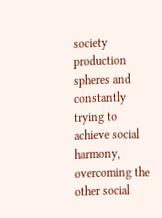society production spheres and constantly trying to achieve social harmony, overcoming the other social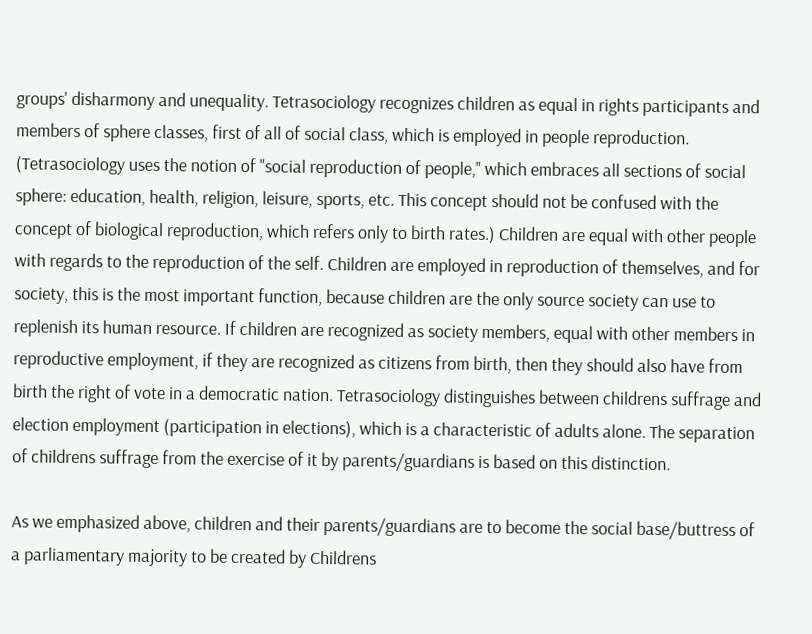groups' disharmony and unequality. Tetrasociology recognizes children as equal in rights participants and members of sphere classes, first of all of social class, which is employed in people reproduction. (Tetrasociology uses the notion of "social reproduction of people," which embraces all sections of social sphere: education, health, religion, leisure, sports, etc. This concept should not be confused with the concept of biological reproduction, which refers only to birth rates.) Children are equal with other people with regards to the reproduction of the self. Children are employed in reproduction of themselves, and for society, this is the most important function, because children are the only source society can use to replenish its human resource. If children are recognized as society members, equal with other members in reproductive employment, if they are recognized as citizens from birth, then they should also have from birth the right of vote in a democratic nation. Tetrasociology distinguishes between childrens suffrage and election employment (participation in elections), which is a characteristic of adults alone. The separation of childrens suffrage from the exercise of it by parents/guardians is based on this distinction.

As we emphasized above, children and their parents/guardians are to become the social base/buttress of a parliamentary majority to be created by Childrens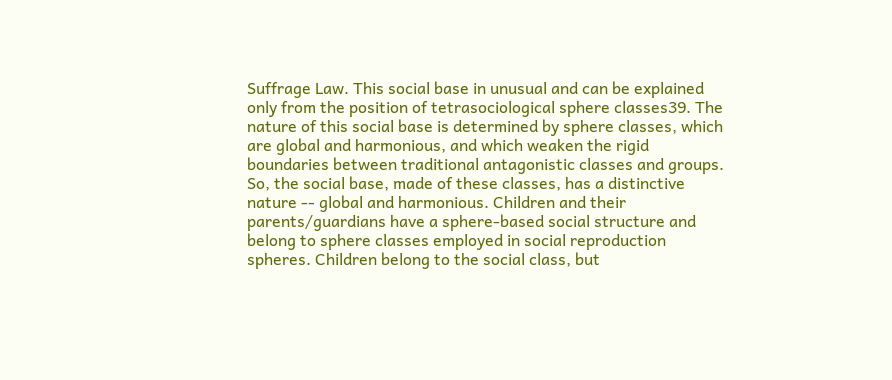Suffrage Law. This social base in unusual and can be explained only from the position of tetrasociological sphere classes39. The nature of this social base is determined by sphere classes, which are global and harmonious, and which weaken the rigid boundaries between traditional antagonistic classes and groups. So, the social base, made of these classes, has a distinctive nature -- global and harmonious. Children and their parents/guardians have a sphere-based social structure and belong to sphere classes employed in social reproduction spheres. Children belong to the social class, but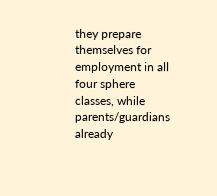they prepare themselves for employment in all four sphere classes, while parents/guardians already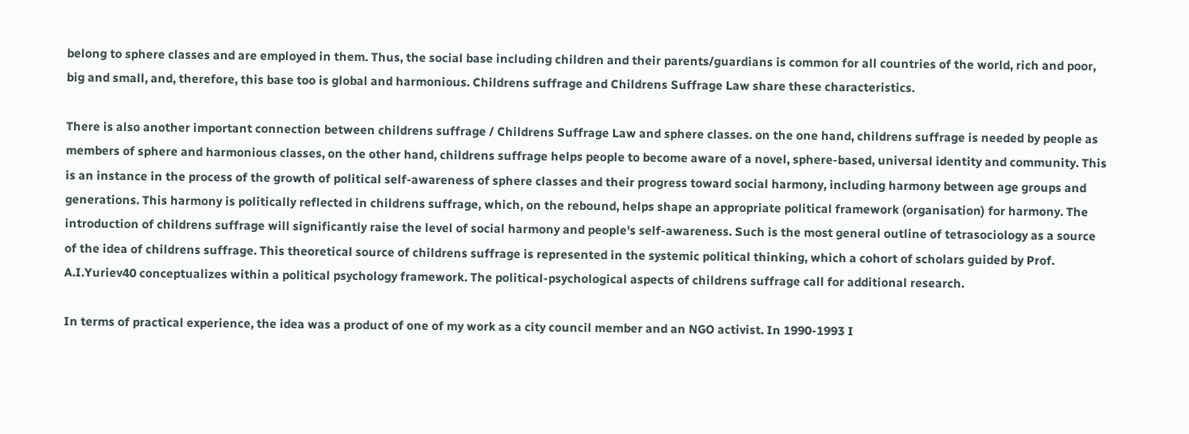belong to sphere classes and are employed in them. Thus, the social base including children and their parents/guardians is common for all countries of the world, rich and poor, big and small, and, therefore, this base too is global and harmonious. Childrens suffrage and Childrens Suffrage Law share these characteristics.

There is also another important connection between childrens suffrage / Childrens Suffrage Law and sphere classes. on the one hand, childrens suffrage is needed by people as members of sphere and harmonious classes, on the other hand, childrens suffrage helps people to become aware of a novel, sphere-based, universal identity and community. This is an instance in the process of the growth of political self-awareness of sphere classes and their progress toward social harmony, including harmony between age groups and generations. This harmony is politically reflected in childrens suffrage, which, on the rebound, helps shape an appropriate political framework (organisation) for harmony. The introduction of childrens suffrage will significantly raise the level of social harmony and people's self-awareness. Such is the most general outline of tetrasociology as a source of the idea of childrens suffrage. This theoretical source of childrens suffrage is represented in the systemic political thinking, which a cohort of scholars guided by Prof. A.I.Yuriev40 conceptualizes within a political psychology framework. The political-psychological aspects of childrens suffrage call for additional research.

In terms of practical experience, the idea was a product of one of my work as a city council member and an NGO activist. In 1990-1993 I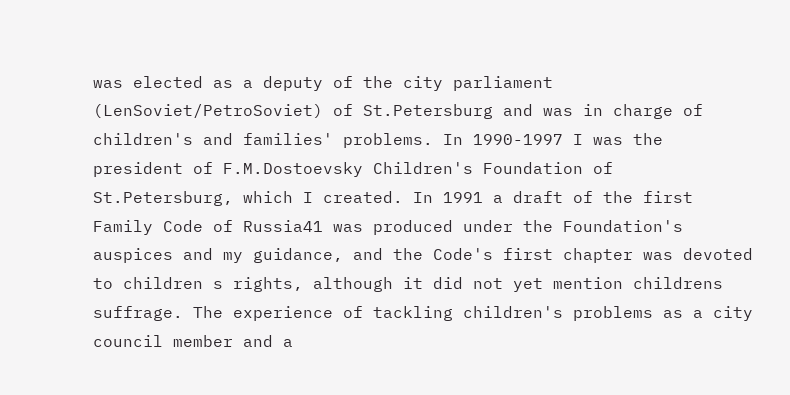was elected as a deputy of the city parliament (LenSoviet/PetroSoviet) of St.Petersburg and was in charge of children's and families' problems. In 1990-1997 I was the president of F.M.Dostoevsky Children's Foundation of St.Petersburg, which I created. In 1991 a draft of the first Family Code of Russia41 was produced under the Foundation's auspices and my guidance, and the Code's first chapter was devoted to children s rights, although it did not yet mention childrens suffrage. The experience of tackling children's problems as a city council member and a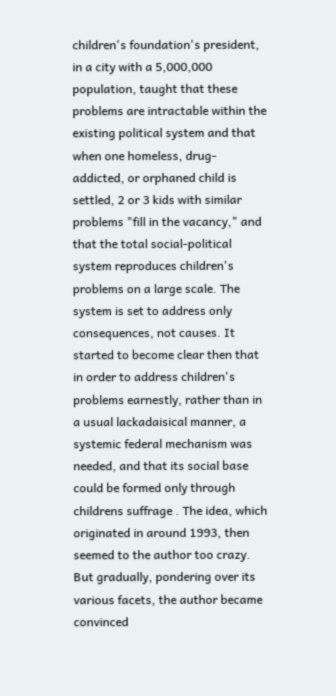children's foundation's president, in a city with a 5,000,000 population, taught that these problems are intractable within the existing political system and that when one homeless, drug- addicted, or orphaned child is settled, 2 or 3 kids with similar problems "fill in the vacancy," and that the total social-political system reproduces children's problems on a large scale. The system is set to address only consequences, not causes. It started to become clear then that in order to address children's problems earnestly, rather than in a usual lackadaisical manner, a systemic federal mechanism was needed, and that its social base could be formed only through childrens suffrage . The idea, which originated in around 1993, then seemed to the author too crazy. But gradually, pondering over its various facets, the author became convinced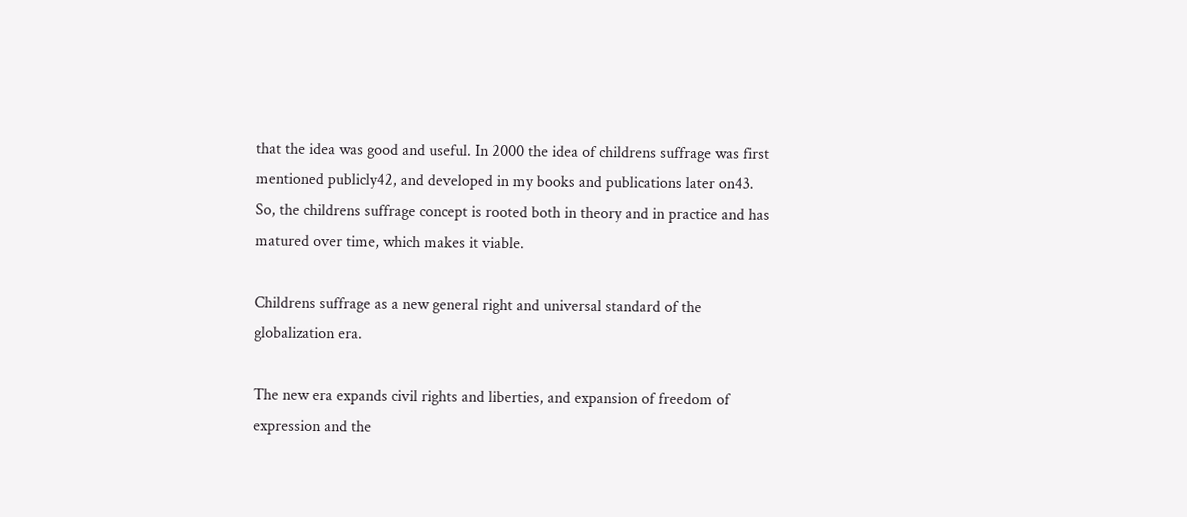that the idea was good and useful. In 2000 the idea of childrens suffrage was first mentioned publicly42, and developed in my books and publications later on43. So, the childrens suffrage concept is rooted both in theory and in practice and has matured over time, which makes it viable.

Childrens suffrage as a new general right and universal standard of the globalization era.

The new era expands civil rights and liberties, and expansion of freedom of expression and the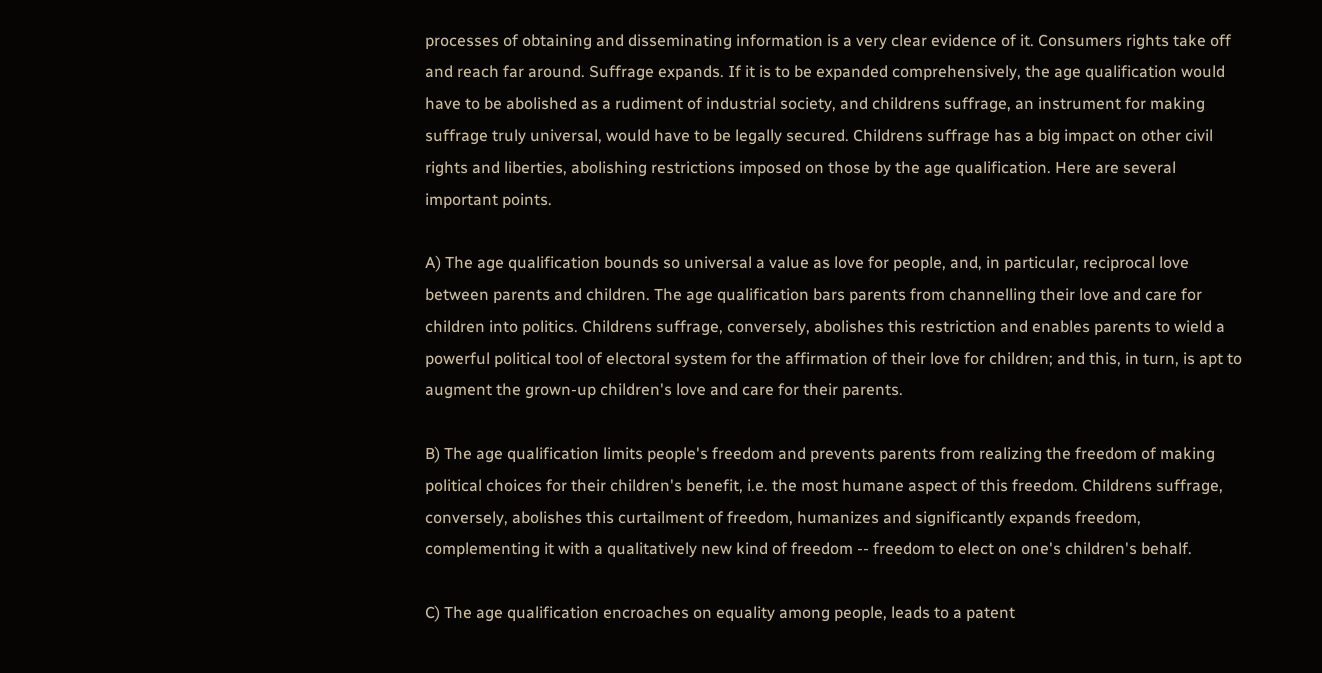processes of obtaining and disseminating information is a very clear evidence of it. Consumers rights take off and reach far around. Suffrage expands. If it is to be expanded comprehensively, the age qualification would have to be abolished as a rudiment of industrial society, and childrens suffrage, an instrument for making suffrage truly universal, would have to be legally secured. Childrens suffrage has a big impact on other civil rights and liberties, abolishing restrictions imposed on those by the age qualification. Here are several important points.

A) The age qualification bounds so universal a value as love for people, and, in particular, reciprocal love between parents and children. The age qualification bars parents from channelling their love and care for children into politics. Childrens suffrage, conversely, abolishes this restriction and enables parents to wield a powerful political tool of electoral system for the affirmation of their love for children; and this, in turn, is apt to augment the grown-up children's love and care for their parents.

B) The age qualification limits people's freedom and prevents parents from realizing the freedom of making political choices for their children's benefit, i.e. the most humane aspect of this freedom. Childrens suffrage, conversely, abolishes this curtailment of freedom, humanizes and significantly expands freedom, complementing it with a qualitatively new kind of freedom -- freedom to elect on one's children's behalf.

C) The age qualification encroaches on equality among people, leads to a patent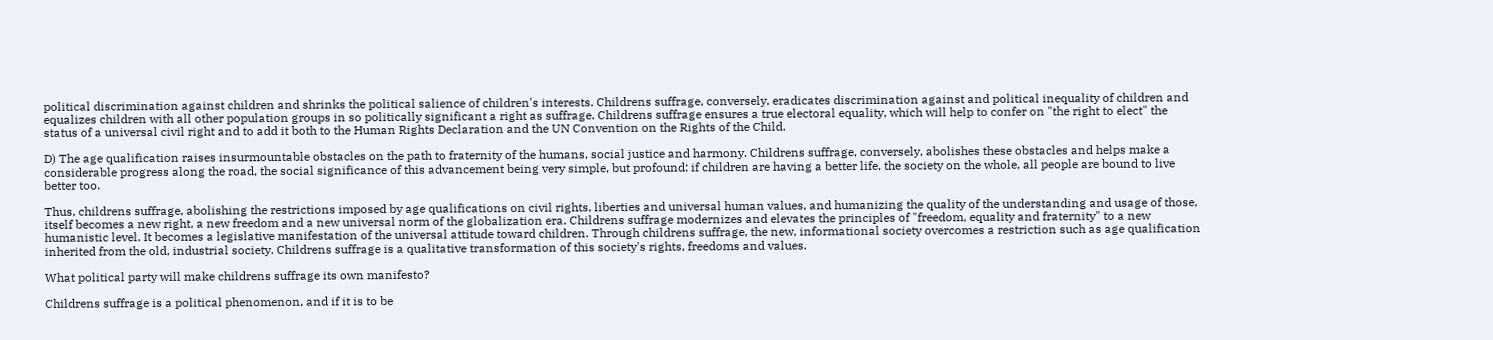political discrimination against children and shrinks the political salience of children's interests. Childrens suffrage, conversely, eradicates discrimination against and political inequality of children and equalizes children with all other population groups in so politically significant a right as suffrage. Childrens suffrage ensures a true electoral equality, which will help to confer on "the right to elect" the status of a universal civil right and to add it both to the Human Rights Declaration and the UN Convention on the Rights of the Child.

D) The age qualification raises insurmountable obstacles on the path to fraternity of the humans, social justice and harmony. Childrens suffrage, conversely, abolishes these obstacles and helps make a considerable progress along the road, the social significance of this advancement being very simple, but profound: if children are having a better life, the society on the whole, all people are bound to live better too.

Thus, childrens suffrage, abolishing the restrictions imposed by age qualifications on civil rights, liberties and universal human values, and humanizing the quality of the understanding and usage of those, itself becomes a new right, a new freedom and a new universal norm of the globalization era. Childrens suffrage modernizes and elevates the principles of "freedom, equality and fraternity" to a new humanistic level. It becomes a legislative manifestation of the universal attitude toward children. Through childrens suffrage, the new, informational society overcomes a restriction such as age qualification inherited from the old, industrial society. Childrens suffrage is a qualitative transformation of this society's rights, freedoms and values.

What political party will make childrens suffrage its own manifesto?

Childrens suffrage is a political phenomenon, and if it is to be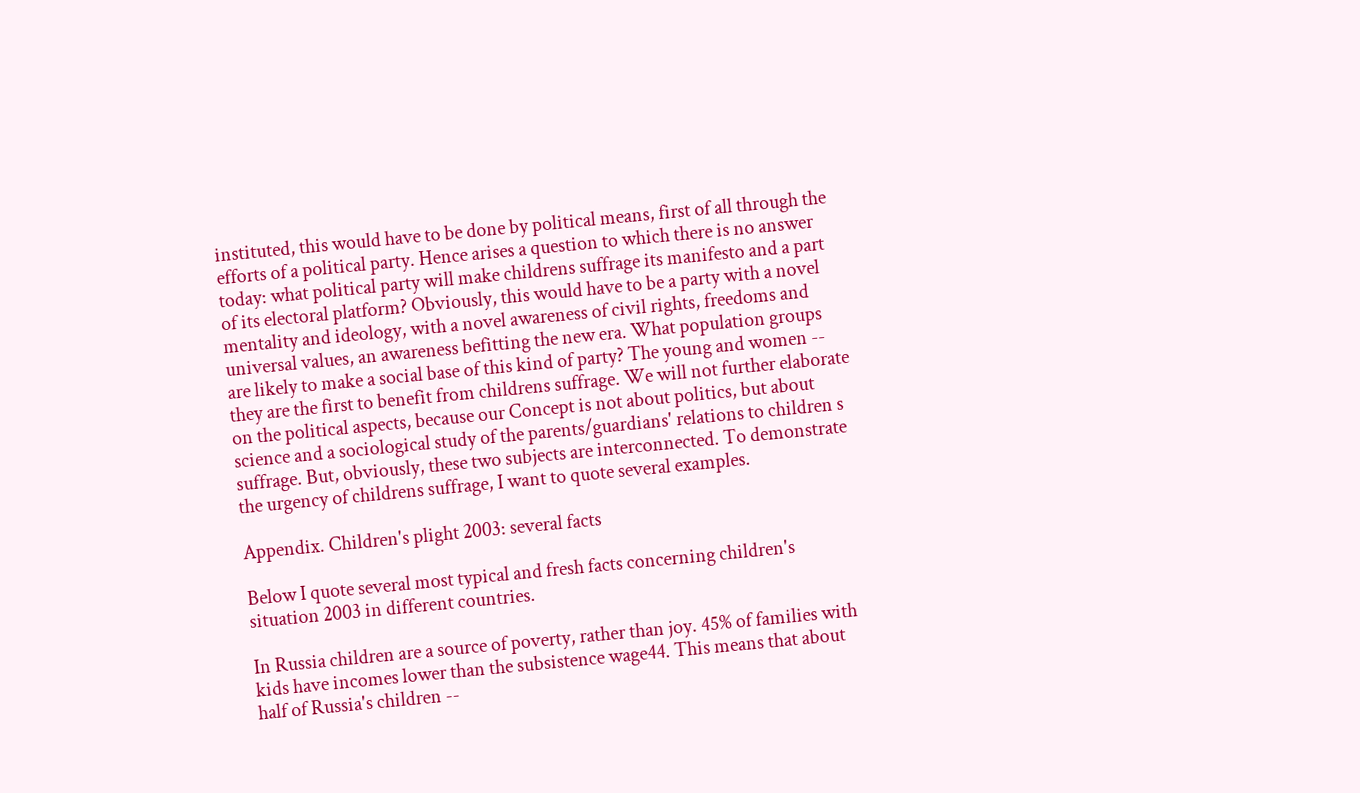instituted, this would have to be done by political means, first of all through the efforts of a political party. Hence arises a question to which there is no answer today: what political party will make childrens suffrage its manifesto and a part of its electoral platform? Obviously, this would have to be a party with a novel mentality and ideology, with a novel awareness of civil rights, freedoms and universal values, an awareness befitting the new era. What population groups are likely to make a social base of this kind of party? The young and women -- they are the first to benefit from childrens suffrage. We will not further elaborate on the political aspects, because our Concept is not about politics, but about science and a sociological study of the parents/guardians' relations to children s suffrage. But, obviously, these two subjects are interconnected. To demonstrate the urgency of childrens suffrage, I want to quote several examples.

Appendix. Children's plight 2003: several facts

Below I quote several most typical and fresh facts concerning children's situation 2003 in different countries.

In Russia children are a source of poverty, rather than joy. 45% of families with kids have incomes lower than the subsistence wage44. This means that about half of Russia's children --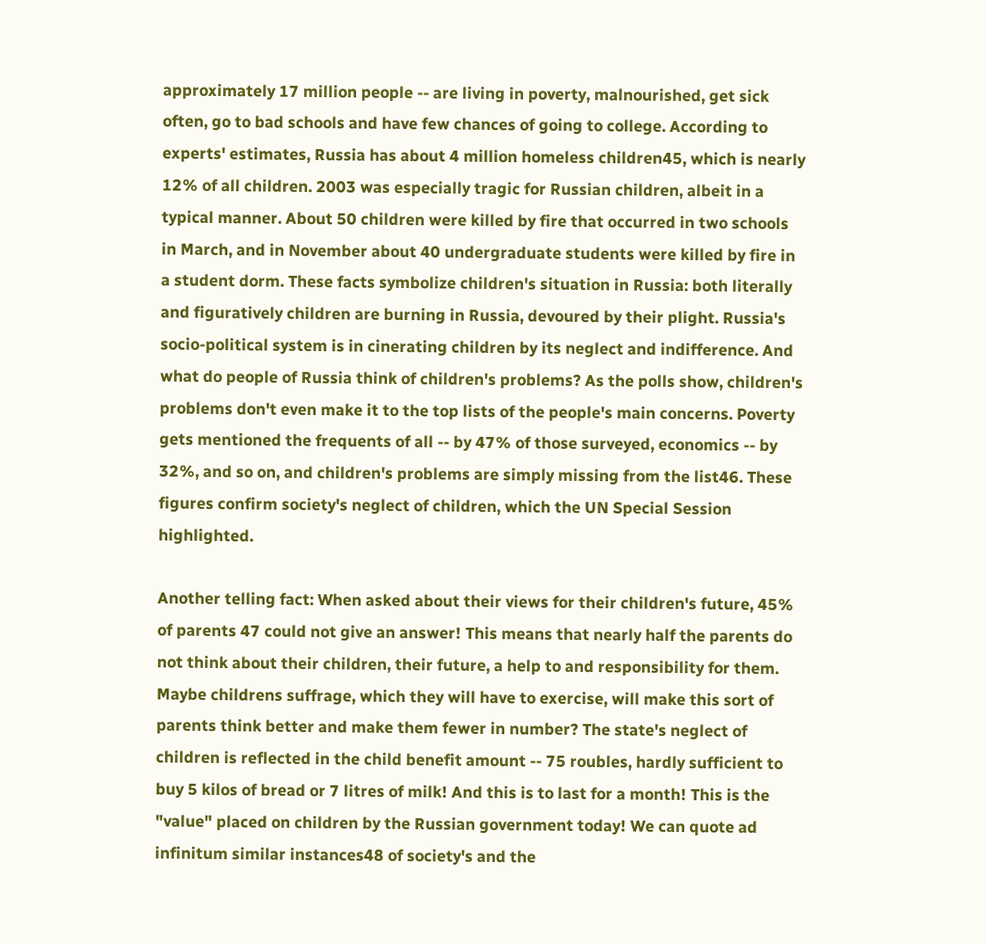approximately 17 million people -- are living in poverty, malnourished, get sick often, go to bad schools and have few chances of going to college. According to experts' estimates, Russia has about 4 million homeless children45, which is nearly 12% of all children. 2003 was especially tragic for Russian children, albeit in a typical manner. About 50 children were killed by fire that occurred in two schools in March, and in November about 40 undergraduate students were killed by fire in a student dorm. These facts symbolize children's situation in Russia: both literally and figuratively children are burning in Russia, devoured by their plight. Russia's socio-political system is in cinerating children by its neglect and indifference. And what do people of Russia think of children's problems? As the polls show, children's problems don't even make it to the top lists of the people's main concerns. Poverty gets mentioned the frequents of all -- by 47% of those surveyed, economics -- by 32%, and so on, and children's problems are simply missing from the list46. These figures confirm society's neglect of children, which the UN Special Session highlighted.

Another telling fact: When asked about their views for their children's future, 45% of parents 47 could not give an answer! This means that nearly half the parents do not think about their children, their future, a help to and responsibility for them. Maybe childrens suffrage, which they will have to exercise, will make this sort of parents think better and make them fewer in number? The state's neglect of children is reflected in the child benefit amount -- 75 roubles, hardly sufficient to buy 5 kilos of bread or 7 litres of milk! And this is to last for a month! This is the "value" placed on children by the Russian government today! We can quote ad infinitum similar instances48 of society's and the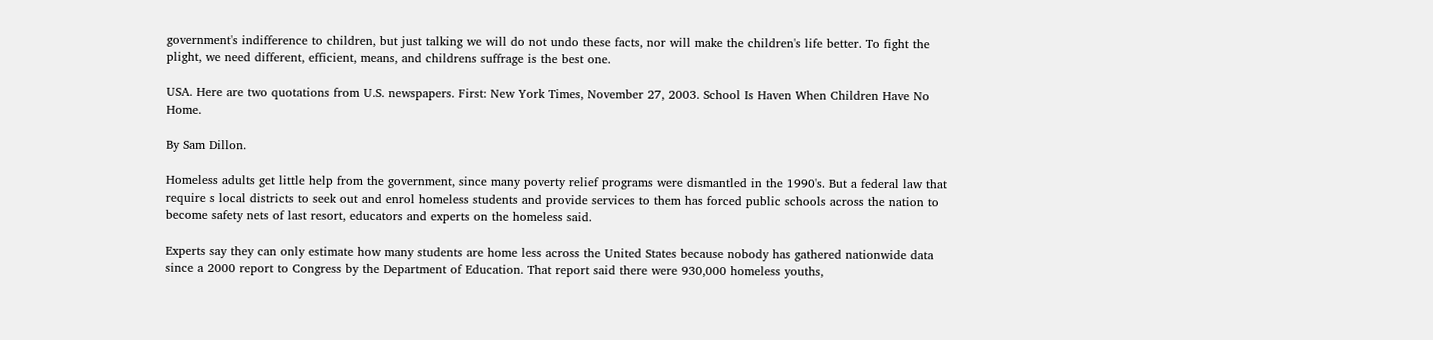government's indifference to children, but just talking we will do not undo these facts, nor will make the children's life better. To fight the plight, we need different, efficient, means, and childrens suffrage is the best one.

USA. Here are two quotations from U.S. newspapers. First: New York Times, November 27, 2003. School Is Haven When Children Have No Home.

By Sam Dillon.

Homeless adults get little help from the government, since many poverty relief programs were dismantled in the 1990's. But a federal law that require s local districts to seek out and enrol homeless students and provide services to them has forced public schools across the nation to become safety nets of last resort, educators and experts on the homeless said.

Experts say they can only estimate how many students are home less across the United States because nobody has gathered nationwide data since a 2000 report to Congress by the Department of Education. That report said there were 930,000 homeless youths,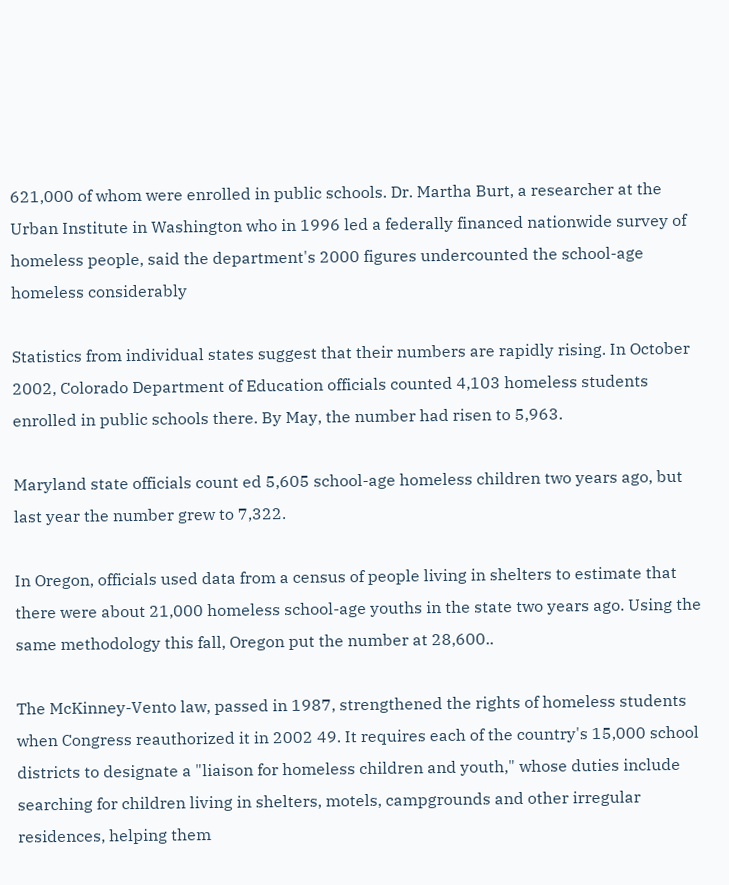621,000 of whom were enrolled in public schools. Dr. Martha Burt, a researcher at the Urban Institute in Washington who in 1996 led a federally financed nationwide survey of homeless people, said the department's 2000 figures undercounted the school-age homeless considerably

Statistics from individual states suggest that their numbers are rapidly rising. In October 2002, Colorado Department of Education officials counted 4,103 homeless students enrolled in public schools there. By May, the number had risen to 5,963.

Maryland state officials count ed 5,605 school-age homeless children two years ago, but last year the number grew to 7,322.

In Oregon, officials used data from a census of people living in shelters to estimate that there were about 21,000 homeless school-age youths in the state two years ago. Using the same methodology this fall, Oregon put the number at 28,600..

The McKinney-Vento law, passed in 1987, strengthened the rights of homeless students when Congress reauthorized it in 2002 49. It requires each of the country's 15,000 school districts to designate a "liaison for homeless children and youth," whose duties include searching for children living in shelters, motels, campgrounds and other irregular residences, helping them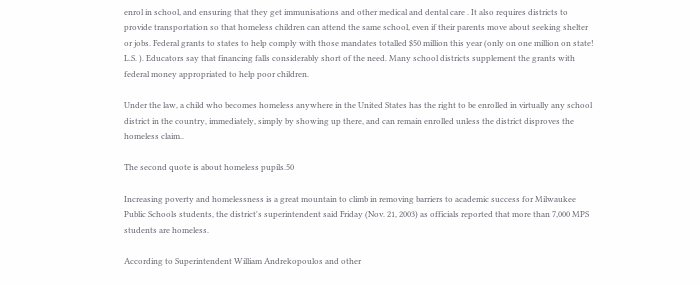enrol in school, and ensuring that they get immunisations and other medical and dental care . It also requires districts to provide transportation so that homeless children can attend the same school, even if their parents move about seeking shelter or jobs. Federal grants to states to help comply with those mandates totalled $50 million this year (only on one million on state! L.S. ). Educators say that financing falls considerably short of the need. Many school districts supplement the grants with federal money appropriated to help poor children.

Under the law, a child who becomes homeless anywhere in the United States has the right to be enrolled in virtually any school district in the country, immediately, simply by showing up there, and can remain enrolled unless the district disproves the homeless claim..

The second quote is about homeless pupils.50

Increasing poverty and homelessness is a great mountain to climb in removing barriers to academic success for Milwaukee Public Schools students, the district's superintendent said Friday (Nov. 21, 2003) as officials reported that more than 7,000 MPS students are homeless.

According to Superintendent William Andrekopoulos and other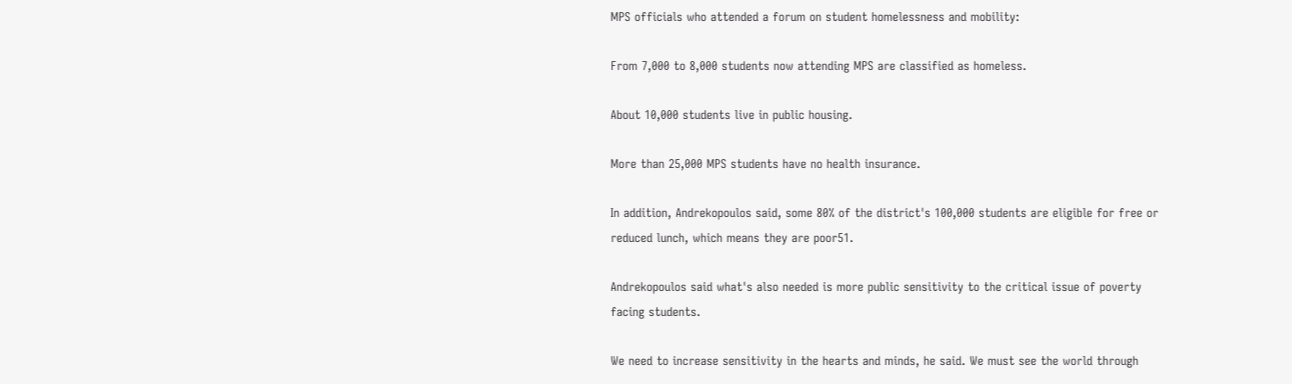MPS officials who attended a forum on student homelessness and mobility:

From 7,000 to 8,000 students now attending MPS are classified as homeless.

About 10,000 students live in public housing.

More than 25,000 MPS students have no health insurance.

In addition, Andrekopoulos said, some 80% of the district's 100,000 students are eligible for free or reduced lunch, which means they are poor51.

Andrekopoulos said what's also needed is more public sensitivity to the critical issue of poverty facing students.

We need to increase sensitivity in the hearts and minds, he said. We must see the world through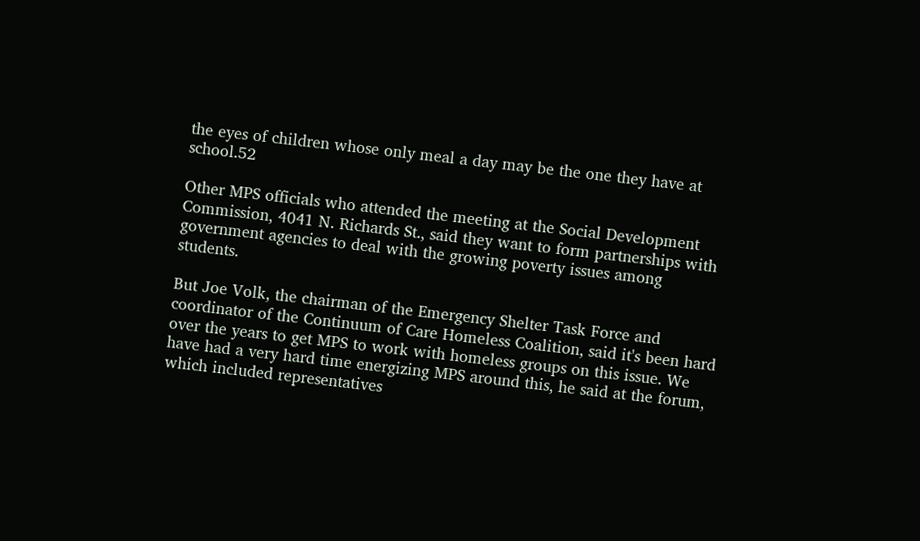the eyes of children whose only meal a day may be the one they have at school.52

Other MPS officials who attended the meeting at the Social Development Commission, 4041 N. Richards St., said they want to form partnerships with government agencies to deal with the growing poverty issues among students.

But Joe Volk, the chairman of the Emergency Shelter Task Force and coordinator of the Continuum of Care Homeless Coalition, said it's been hard over the years to get MPS to work with homeless groups on this issue. We have had a very hard time energizing MPS around this, he said at the forum, which included representatives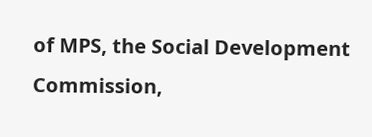of MPS, the Social Development Commission,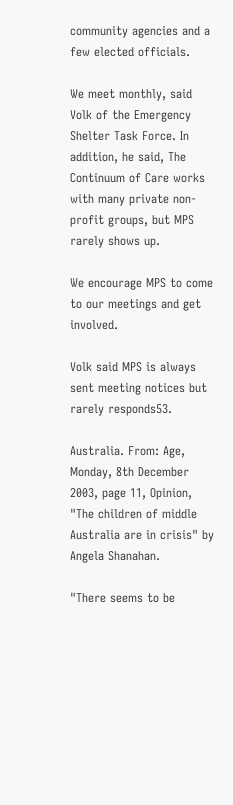community agencies and a few elected officials.

We meet monthly, said Volk of the Emergency Shelter Task Force. In addition, he said, The Continuum of Care works with many private non-profit groups, but MPS rarely shows up.

We encourage MPS to come to our meetings and get involved.

Volk said MPS is always sent meeting notices but rarely responds53.

Australia. From: Age, Monday, 8th December 2003, page 11, Opinion, "The children of middle Australia are in crisis" by Angela Shanahan.

"There seems to be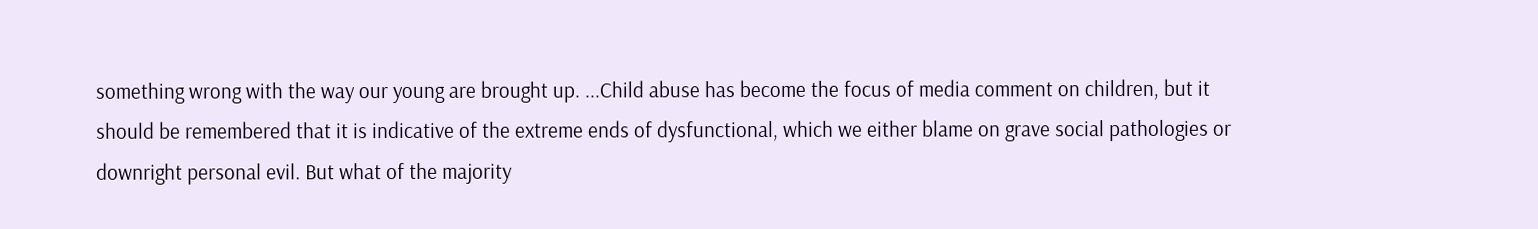something wrong with the way our young are brought up. ...Child abuse has become the focus of media comment on children, but it should be remembered that it is indicative of the extreme ends of dysfunctional, which we either blame on grave social pathologies or downright personal evil. But what of the majority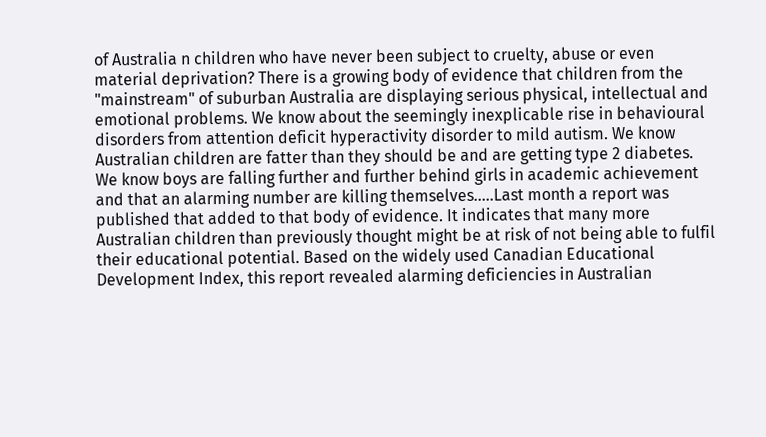of Australia n children who have never been subject to cruelty, abuse or even material deprivation? There is a growing body of evidence that children from the "mainstream" of suburban Australia are displaying serious physical, intellectual and emotional problems. We know about the seemingly inexplicable rise in behavioural disorders from attention deficit hyperactivity disorder to mild autism. We know Australian children are fatter than they should be and are getting type 2 diabetes. We know boys are falling further and further behind girls in academic achievement and that an alarming number are killing themselves.....Last month a report was published that added to that body of evidence. It indicates that many more Australian children than previously thought might be at risk of not being able to fulfil their educational potential. Based on the widely used Canadian Educational Development Index, this report revealed alarming deficiencies in Australian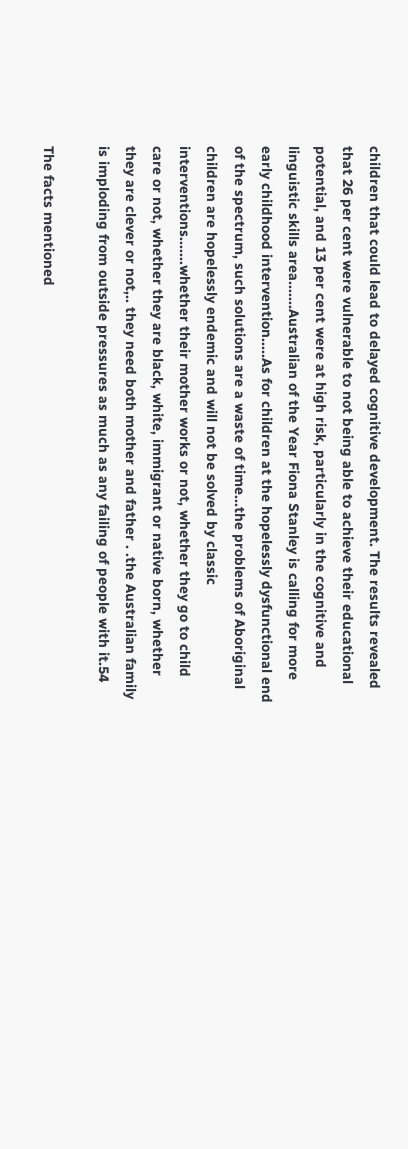children that could lead to delayed cognitive development. The results revealed that 26 per cent were vulnerable to not being able to achieve their educational potential, and 13 per cent were at high risk, particularly in the cognitive and linguistic skills area.......Australian of the Year Fiona Stanley is calling for more early childhood intervention.....As for children at the hopelessly dysfunctional end of the spectrum, such solutions are a waste of time...the problems of Aboriginal children are hopelessly endemic and will not be solved by classic interventions.......whether their mother works or not, whether they go to child care or not, whether they are black, white, immigrant or native born, whether they are clever or not,.. they need both mother and father . .the Australian family is imploding from outside pressures as much as any failing of people with it.54

The facts mentioned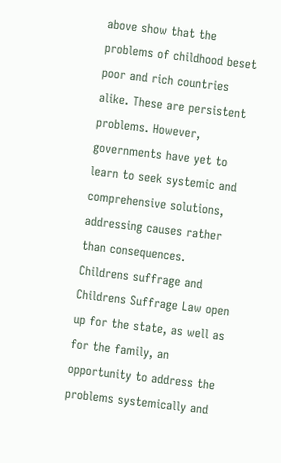above show that the problems of childhood beset poor and rich countries alike. These are persistent problems. However, governments have yet to learn to seek systemic and comprehensive solutions, addressing causes rather than consequences. Childrens suffrage and Childrens Suffrage Law open up for the state, as well as for the family, an opportunity to address the problems systemically and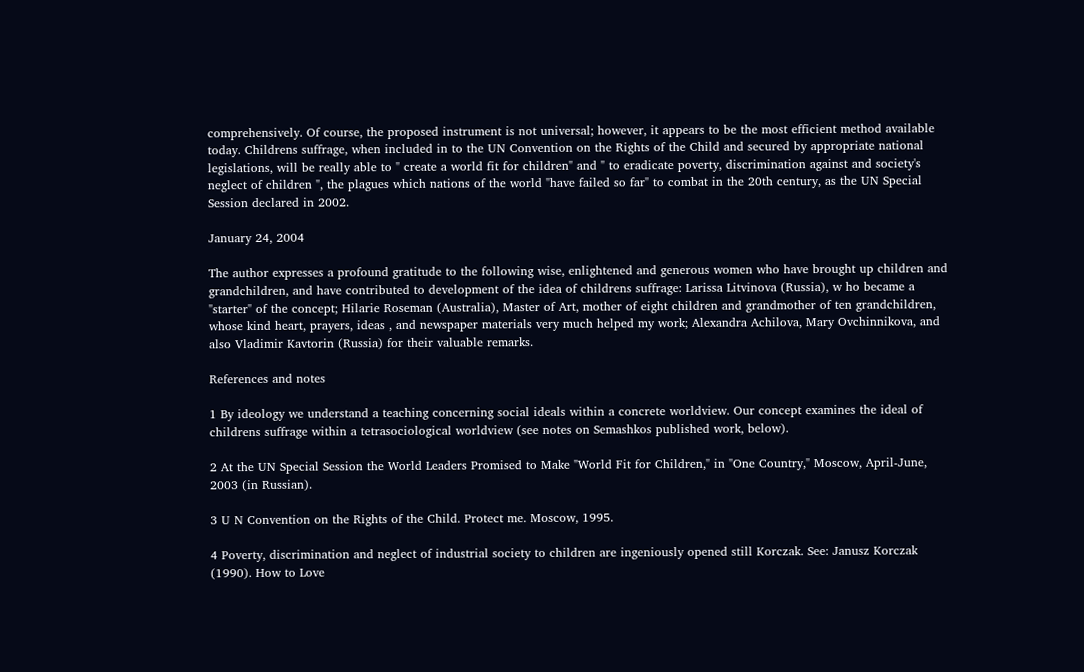comprehensively. Of course, the proposed instrument is not universal; however, it appears to be the most efficient method available today. Childrens suffrage, when included in to the UN Convention on the Rights of the Child and secured by appropriate national legislations, will be really able to " create a world fit for children" and " to eradicate poverty, discrimination against and society's neglect of children ", the plagues which nations of the world "have failed so far" to combat in the 20th century, as the UN Special Session declared in 2002.

January 24, 2004

The author expresses a profound gratitude to the following wise, enlightened and generous women who have brought up children and grandchildren, and have contributed to development of the idea of childrens suffrage: Larissa Litvinova (Russia), w ho became a "starter" of the concept; Hilarie Roseman (Australia), Master of Art, mother of eight children and grandmother of ten grandchildren, whose kind heart, prayers, ideas , and newspaper materials very much helped my work; Alexandra Achilova, Mary Ovchinnikova, and also Vladimir Kavtorin (Russia) for their valuable remarks.

References and notes

1 By ideology we understand a teaching concerning social ideals within a concrete worldview. Our concept examines the ideal of childrens suffrage within a tetrasociological worldview (see notes on Semashkos published work, below).

2 At the UN Special Session the World Leaders Promised to Make "World Fit for Children," in "One Country," Moscow, April-June, 2003 (in Russian).

3 U N Convention on the Rights of the Child. Protect me. Moscow, 1995.

4 Poverty, discrimination and neglect of industrial society to children are ingeniously opened still Korczak. See: Janusz Korczak (1990). How to Love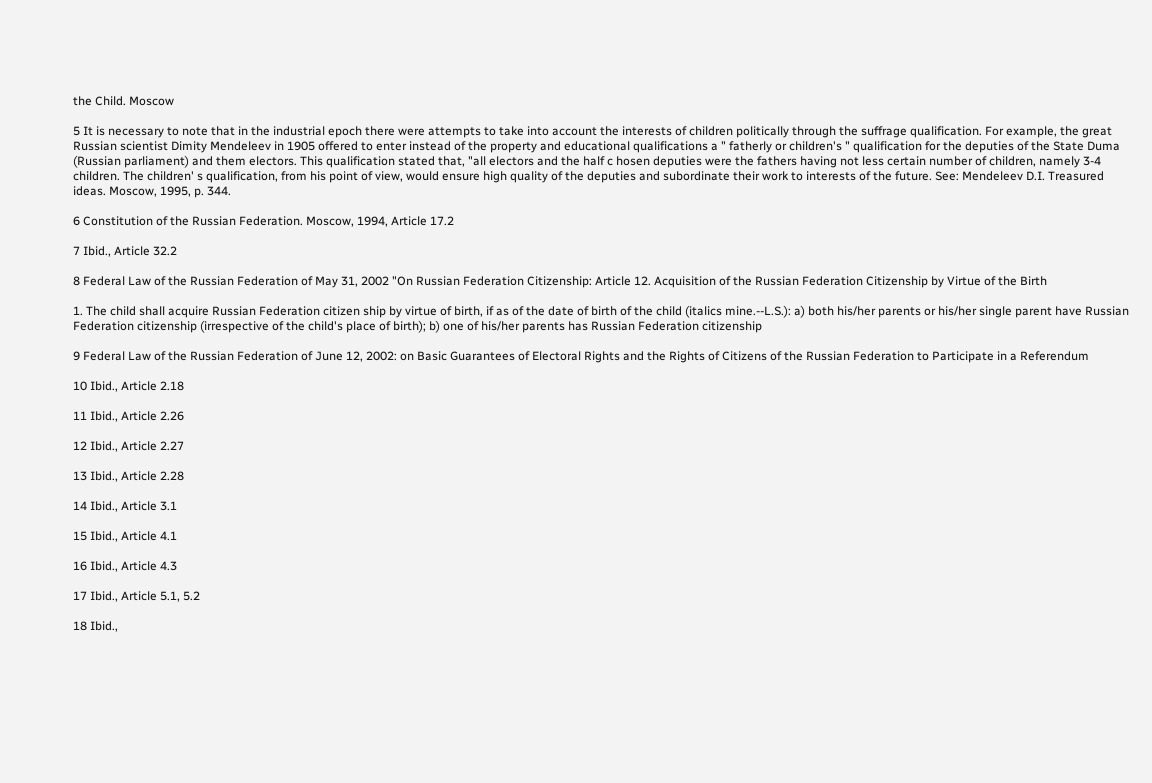the Child. Moscow

5 It is necessary to note that in the industrial epoch there were attempts to take into account the interests of children politically through the suffrage qualification. For example, the great Russian scientist Dimity Mendeleev in 1905 offered to enter instead of the property and educational qualifications a " fatherly or children's " qualification for the deputies of the State Duma (Russian parliament) and them electors. This qualification stated that, "all electors and the half c hosen deputies were the fathers having not less certain number of children, namely 3-4 children. The children' s qualification, from his point of view, would ensure high quality of the deputies and subordinate their work to interests of the future. See: Mendeleev D.I. Treasured ideas. Moscow, 1995, p. 344.

6 Constitution of the Russian Federation. Moscow, 1994, Article 17.2

7 Ibid., Article 32.2

8 Federal Law of the Russian Federation of May 31, 2002 "On Russian Federation Citizenship: Article 12. Acquisition of the Russian Federation Citizenship by Virtue of the Birth

1. The child shall acquire Russian Federation citizen ship by virtue of birth, if as of the date of birth of the child (italics mine.--L.S.): a) both his/her parents or his/her single parent have Russian Federation citizenship (irrespective of the child's place of birth); b) one of his/her parents has Russian Federation citizenship

9 Federal Law of the Russian Federation of June 12, 2002: on Basic Guarantees of Electoral Rights and the Rights of Citizens of the Russian Federation to Participate in a Referendum

10 Ibid., Article 2.18

11 Ibid., Article 2.26

12 Ibid., Article 2.27

13 Ibid., Article 2.28

14 Ibid., Article 3.1

15 Ibid., Article 4.1

16 Ibid., Article 4.3

17 Ibid., Article 5.1, 5.2

18 Ibid.,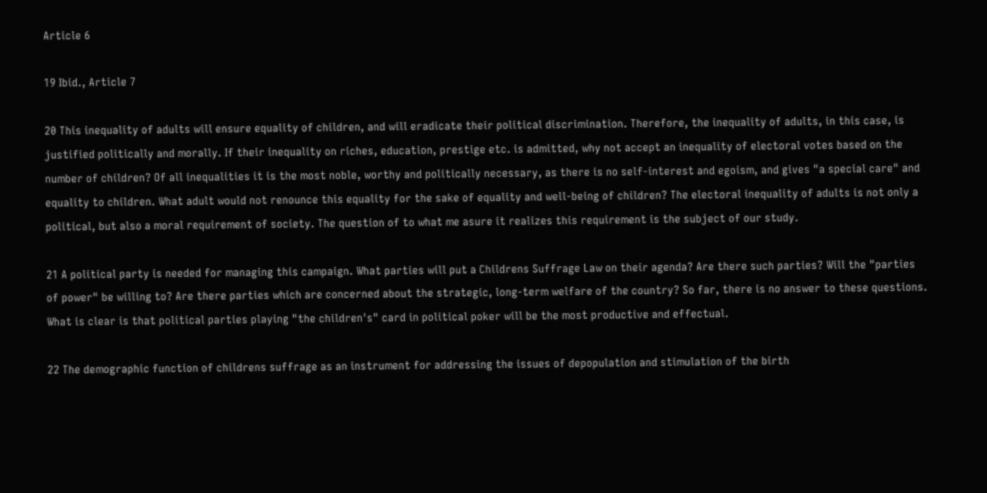Article 6

19 Ibid., Article 7

20 This inequality of adults will ensure equality of children, and will eradicate their political discrimination. Therefore, the inequality of adults, in this case, is justified politically and morally. If their inequality on riches, education, prestige etc. is admitted, why not accept an inequality of electoral votes based on the number of children? Of all inequalities it is the most noble, worthy and politically necessary, as there is no self-interest and egoism, and gives "a special care" and equality to children. What adult would not renounce this equality for the sake of equality and well-being of children? The electoral inequality of adults is not only a political, but also a moral requirement of society. The question of to what me asure it realizes this requirement is the subject of our study.

21 A political party is needed for managing this campaign. What parties will put a Childrens Suffrage Law on their agenda? Are there such parties? Will the "parties of power" be willing to? Are there parties which are concerned about the strategic, long-term welfare of the country? So far, there is no answer to these questions. What is clear is that political parties playing "the children's" card in political poker will be the most productive and effectual.

22 The demographic function of childrens suffrage as an instrument for addressing the issues of depopulation and stimulation of the birth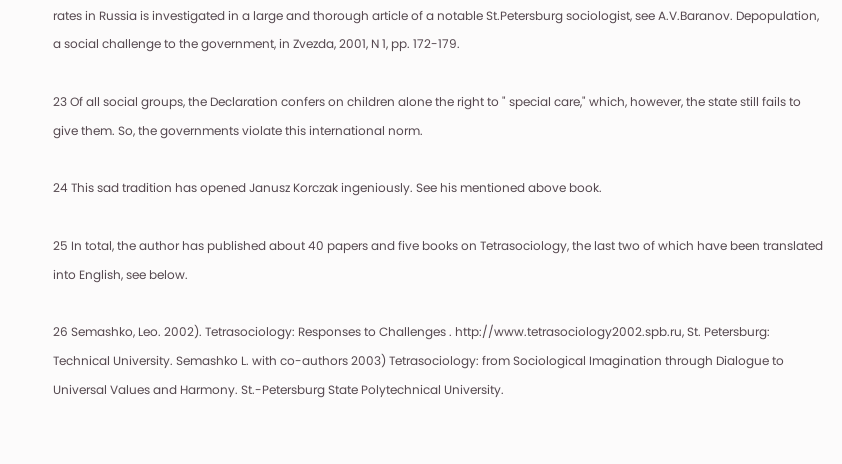rates in Russia is investigated in a large and thorough article of a notable St.Petersburg sociologist, see A.V.Baranov. Depopulation, a social challenge to the government, in Zvezda, 2001, N 1, pp. 172-179.

23 Of all social groups, the Declaration confers on children alone the right to " special care," which, however, the state still fails to give them. So, the governments violate this international norm.

24 This sad tradition has opened Janusz Korczak ingeniously. See his mentioned above book.

25 In total, the author has published about 40 papers and five books on Tetrasociology, the last two of which have been translated into English, see below.

26 Semashko, Leo. 2002). Tetrasociology: Responses to Challenges . http://www.tetrasociology2002.spb.ru, St. Petersburg: Technical University. Semashko L. with co-authors 2003) Tetrasociology: from Sociological Imagination through Dialogue to Universal Values and Harmony. St.-Petersburg State Polytechnical University.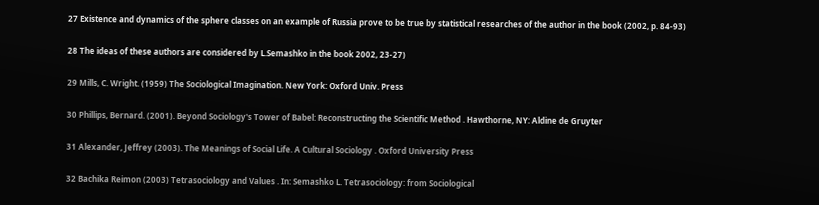27 Existence and dynamics of the sphere classes on an example of Russia prove to be true by statistical researches of the author in the book (2002, p. 84-93)

28 The ideas of these authors are considered by L.Semashko in the book 2002, 23-27)

29 Mills, C. Wright. (1959) The Sociological Imagination. New York: Oxford Univ. Press

30 Phillips, Bernard. (2001). Beyond Sociology's Tower of Babel: Reconstructing the Scientific Method . Hawthorne, NY: Aldine de Gruyter

31 Alexander, Jeffrey (2003). The Meanings of Social Life. A Cultural Sociology . Oxford University Press

32 Bachika Reimon (2003) Tetrasociology and Values . In: Semashko L. Tetrasociology: from Sociological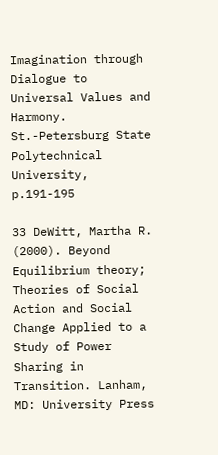Imagination through Dialogue to Universal Values and Harmony. St.-Petersburg State Polytechnical University, p.191-195

33 DeWitt, Martha R. (2000). Beyond Equilibrium theory; Theories of Social Action and Social Change Applied to a Study of Power Sharing in Transition. Lanham, MD: University Press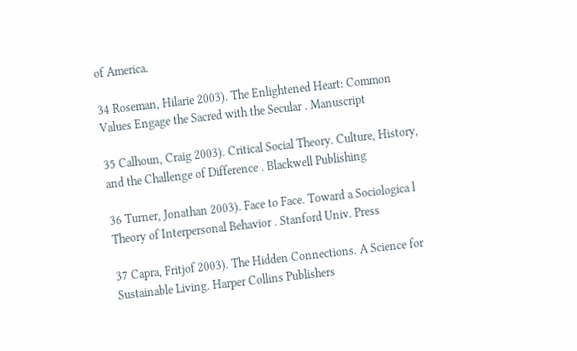of America.

34 Roseman, Hilarie 2003). The Enlightened Heart: Common Values Engage the Sacred with the Secular . Manuscript

35 Calhoun, Craig 2003). Critical Social Theory. Culture, History, and the Challenge of Difference . Blackwell Publishing

36 Turner, Jonathan 2003). Face to Face. Toward a Sociologica l Theory of Interpersonal Behavior . Stanford Univ. Press

37 Capra, Fritjof 2003). The Hidden Connections. A Science for Sustainable Living. Harper Collins Publishers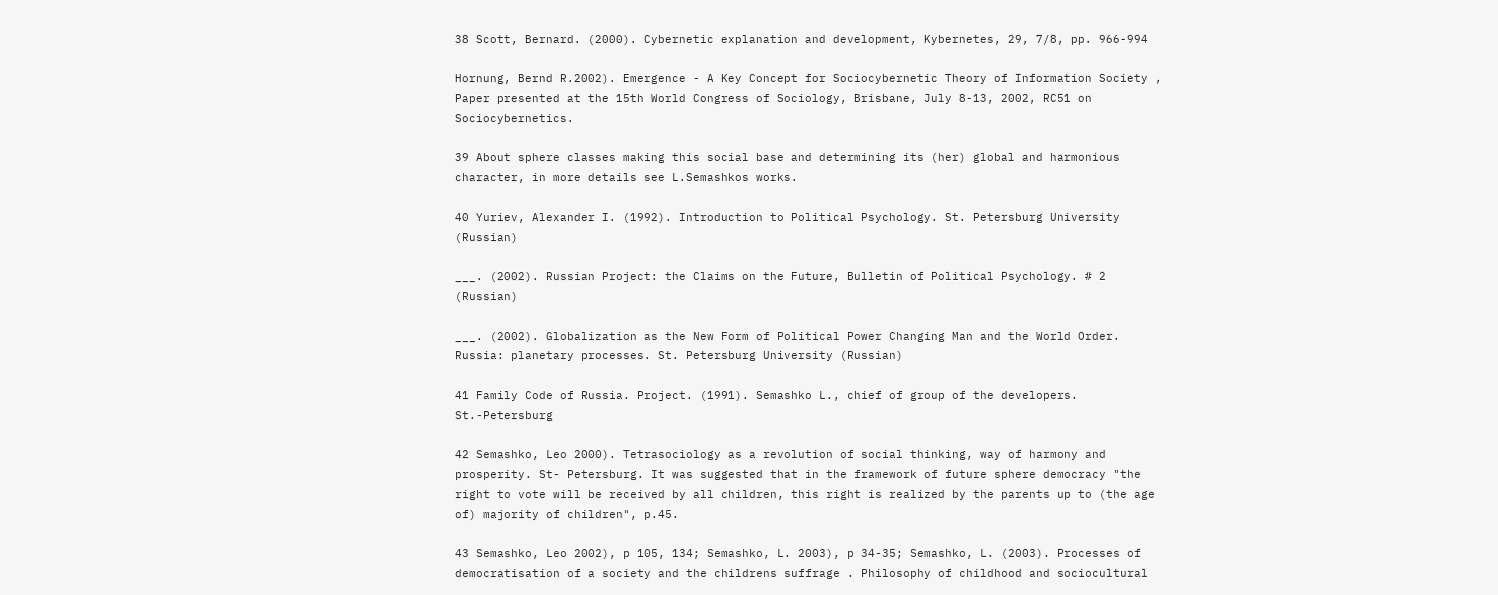38 Scott, Bernard. (2000). Cybernetic explanation and development, Kybernetes, 29, 7/8, pp. 966-994

Hornung, Bernd R.2002). Emergence - A Key Concept for Sociocybernetic Theory of Information Society , Paper presented at the 15th World Congress of Sociology, Brisbane, July 8-13, 2002, RC51 on Sociocybernetics.

39 About sphere classes making this social base and determining its (her) global and harmonious character, in more details see L.Semashkos works.

40 Yuriev, Alexander I. (1992). Introduction to Political Psychology. St. Petersburg University (Russian)

___. (2002). Russian Project: the Claims on the Future, Bulletin of Political Psychology. # 2 (Russian)

___. (2002). Globalization as the New Form of Political Power Changing Man and the World Order. Russia: planetary processes. St. Petersburg University (Russian)

41 Family Code of Russia. Project. (1991). Semashko L., chief of group of the developers. St.-Petersburg

42 Semashko, Leo 2000). Tetrasociology as a revolution of social thinking, way of harmony and prosperity. St- Petersburg. It was suggested that in the framework of future sphere democracy "the right to vote will be received by all children, this right is realized by the parents up to (the age of) majority of children", p.45.

43 Semashko, Leo 2002), p 105, 134; Semashko, L. 2003), p 34-35; Semashko, L. (2003). Processes of democratisation of a society and the childrens suffrage . Philosophy of childhood and sociocultural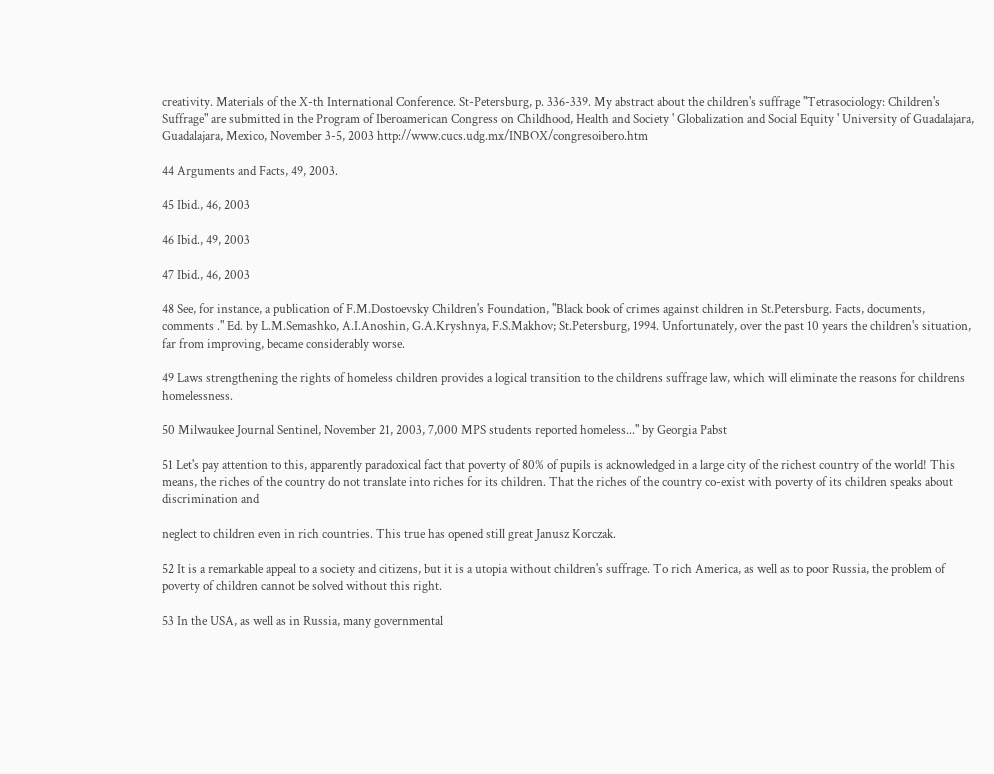creativity. Materials of the X-th International Conference. St-Petersburg, p. 336-339. My abstract about the children's suffrage "Tetrasociology: Children's Suffrage" are submitted in the Program of Iberoamerican Congress on Childhood, Health and Society ' Globalization and Social Equity ' University of Guadalajara, Guadalajara, Mexico, November 3-5, 2003 http://www.cucs.udg.mx/INBOX/congresoibero.htm

44 Arguments and Facts, 49, 2003.

45 Ibid., 46, 2003

46 Ibid., 49, 2003

47 Ibid., 46, 2003

48 See, for instance, a publication of F.M.Dostoevsky Children's Foundation, "Black book of crimes against children in St.Petersburg. Facts, documents, comments ." Ed. by L.M.Semashko, A.I.Anoshin, G.A.Kryshnya, F.S.Makhov; St.Petersburg, 1994. Unfortunately, over the past 10 years the children's situation, far from improving, became considerably worse.

49 Laws strengthening the rights of homeless children provides a logical transition to the childrens suffrage law, which will eliminate the reasons for childrens homelessness.

50 Milwaukee Journal Sentinel, November 21, 2003, 7,000 MPS students reported homeless..." by Georgia Pabst

51 Let's pay attention to this, apparently paradoxical fact that poverty of 80% of pupils is acknowledged in a large city of the richest country of the world! This means, the riches of the country do not translate into riches for its children. That the riches of the country co-exist with poverty of its children speaks about discrimination and

neglect to children even in rich countries. This true has opened still great Janusz Korczak.

52 It is a remarkable appeal to a society and citizens, but it is a utopia without children's suffrage. To rich America, as well as to poor Russia, the problem of poverty of children cannot be solved without this right.

53 In the USA, as well as in Russia, many governmental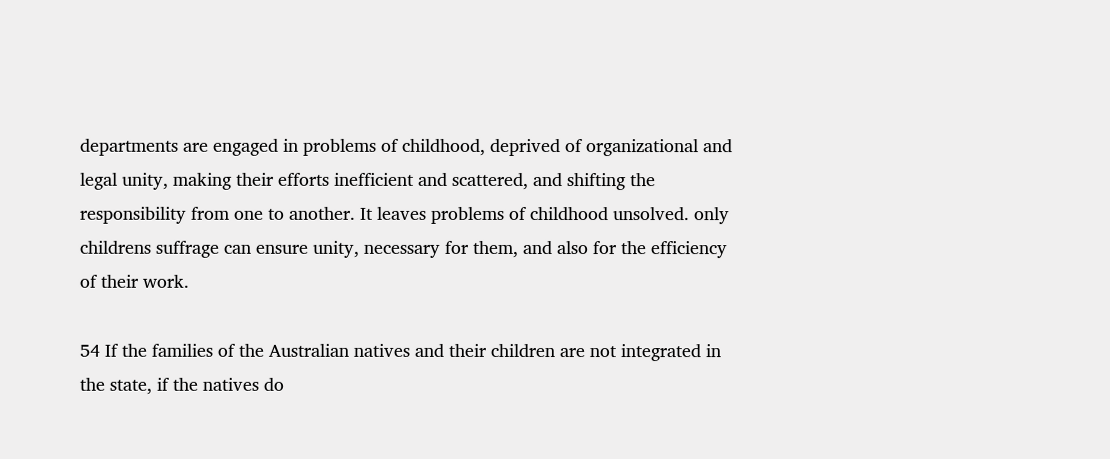departments are engaged in problems of childhood, deprived of organizational and legal unity, making their efforts inefficient and scattered, and shifting the responsibility from one to another. It leaves problems of childhood unsolved. only childrens suffrage can ensure unity, necessary for them, and also for the efficiency of their work.

54 If the families of the Australian natives and their children are not integrated in the state, if the natives do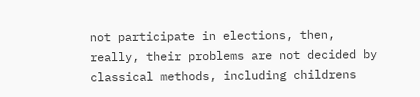not participate in elections, then, really, their problems are not decided by classical methods, including childrens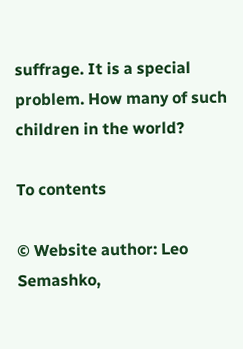suffrage. It is a special problem. How many of such children in the world?

To contents

© Website author: Leo Semashko,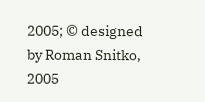2005; © designed by Roman Snitko, 2005